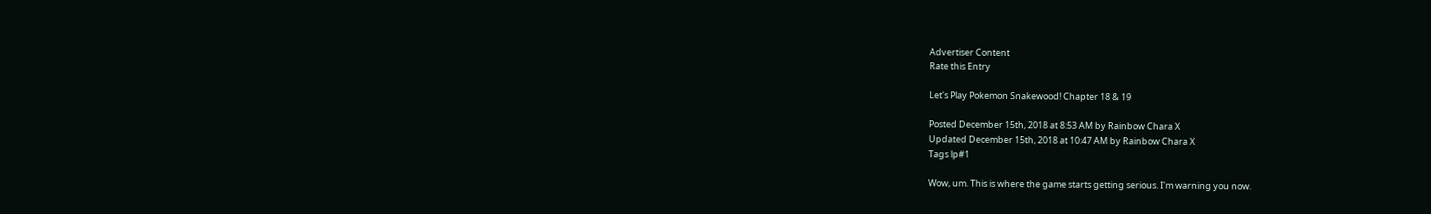Advertiser Content
Rate this Entry

Let's Play Pokemon Snakewood! Chapter 18 & 19

Posted December 15th, 2018 at 8:53 AM by Rainbow Chara X
Updated December 15th, 2018 at 10:47 AM by Rainbow Chara X
Tags lp#1

Wow, um. This is where the game starts getting serious. I'm warning you now.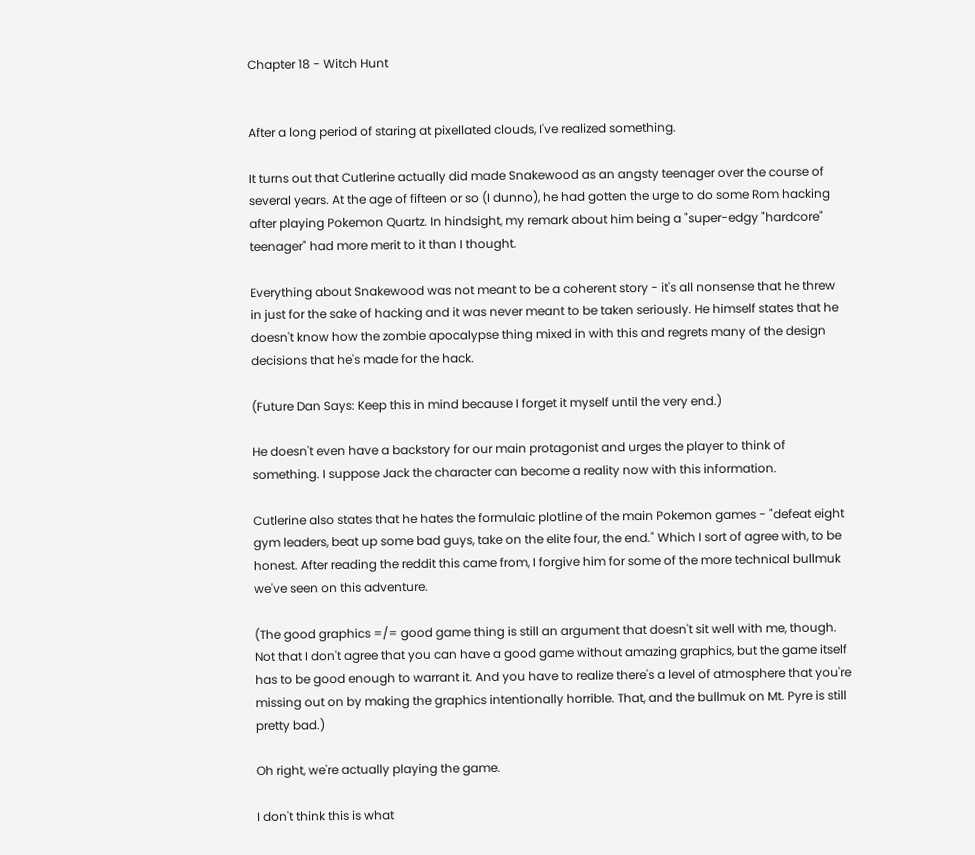Chapter 18 - Witch Hunt


After a long period of staring at pixellated clouds, I've realized something.

It turns out that Cutlerine actually did made Snakewood as an angsty teenager over the course of several years. At the age of fifteen or so (I dunno), he had gotten the urge to do some Rom hacking after playing Pokemon Quartz. In hindsight, my remark about him being a "super-edgy "hardcore" teenager" had more merit to it than I thought.

Everything about Snakewood was not meant to be a coherent story - it's all nonsense that he threw in just for the sake of hacking and it was never meant to be taken seriously. He himself states that he doesn't know how the zombie apocalypse thing mixed in with this and regrets many of the design decisions that he's made for the hack.

(Future Dan Says: Keep this in mind because I forget it myself until the very end.)

He doesn't even have a backstory for our main protagonist and urges the player to think of something. I suppose Jack the character can become a reality now with this information.

Cutlerine also states that he hates the formulaic plotline of the main Pokemon games - "defeat eight gym leaders, beat up some bad guys, take on the elite four, the end." Which I sort of agree with, to be honest. After reading the reddit this came from, I forgive him for some of the more technical bullmuk we've seen on this adventure.

(The good graphics =/= good game thing is still an argument that doesn't sit well with me, though. Not that I don't agree that you can have a good game without amazing graphics, but the game itself has to be good enough to warrant it. And you have to realize there's a level of atmosphere that you're missing out on by making the graphics intentionally horrible. That, and the bullmuk on Mt. Pyre is still pretty bad.)

Oh right, we're actually playing the game.

I don't think this is what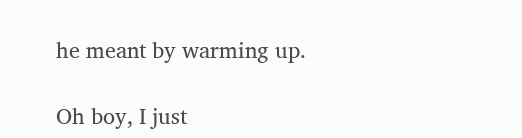he meant by warming up.

Oh boy, I just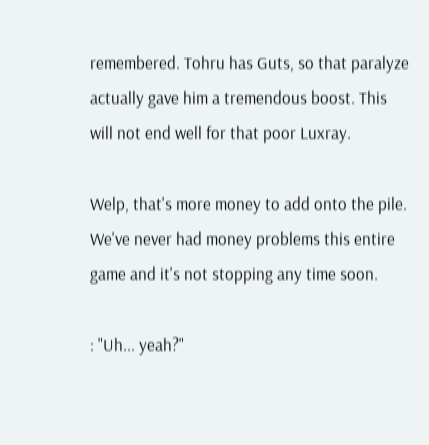remembered. Tohru has Guts, so that paralyze actually gave him a tremendous boost. This will not end well for that poor Luxray.

Welp, that's more money to add onto the pile. We've never had money problems this entire game and it's not stopping any time soon.

: "Uh... yeah?"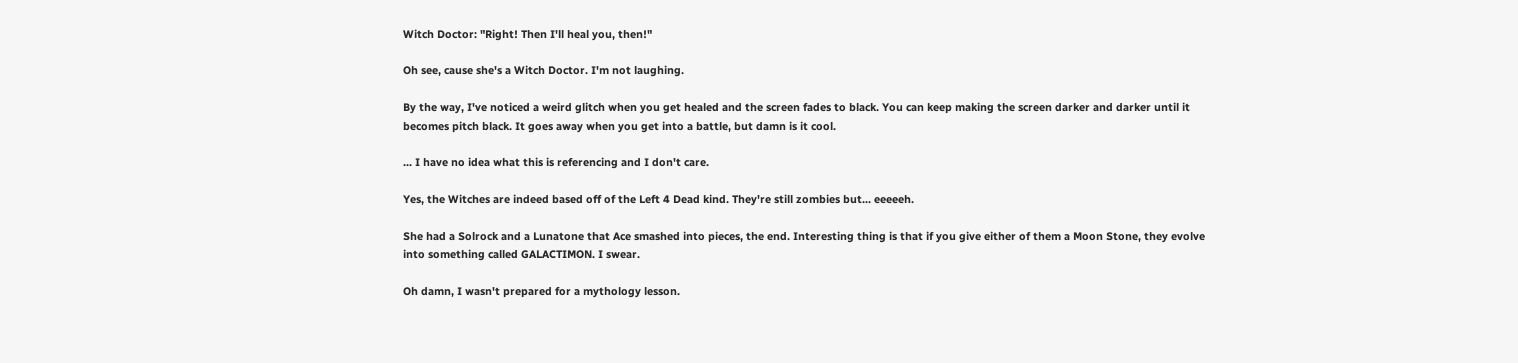Witch Doctor: "Right! Then I'll heal you, then!"

Oh see, cause she's a Witch Doctor. I'm not laughing.

By the way, I've noticed a weird glitch when you get healed and the screen fades to black. You can keep making the screen darker and darker until it becomes pitch black. It goes away when you get into a battle, but damn is it cool.

... I have no idea what this is referencing and I don't care.

Yes, the Witches are indeed based off of the Left 4 Dead kind. They're still zombies but... eeeeeh.

She had a Solrock and a Lunatone that Ace smashed into pieces, the end. Interesting thing is that if you give either of them a Moon Stone, they evolve into something called GALACTIMON. I swear.

Oh damn, I wasn't prepared for a mythology lesson.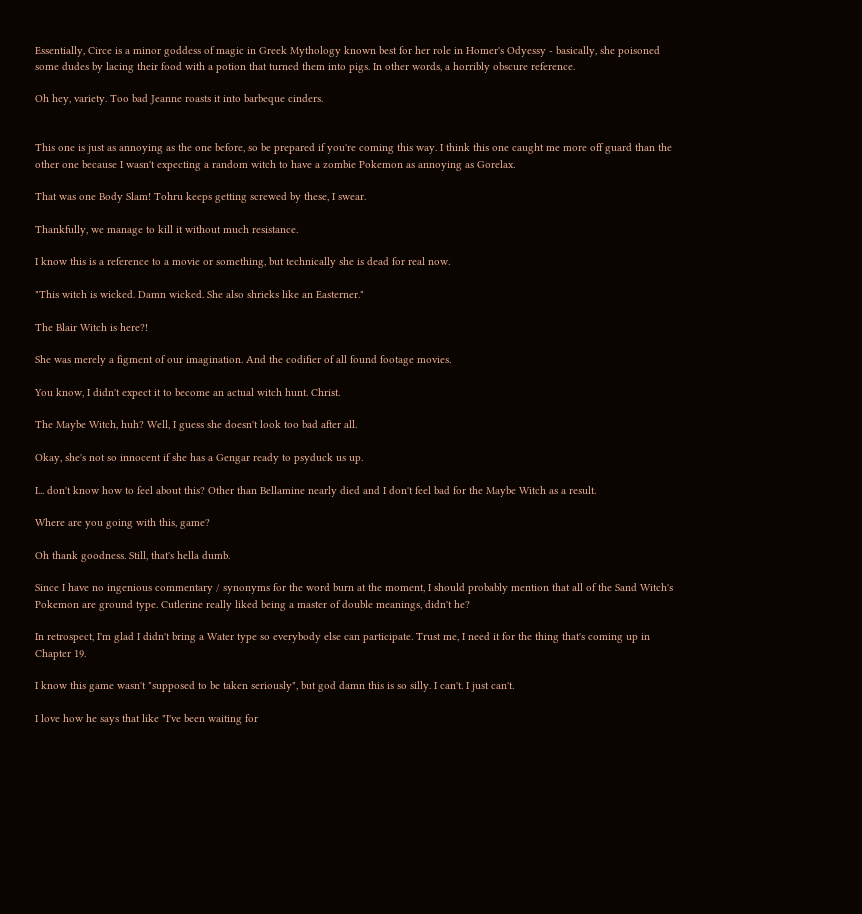Essentially, Circe is a minor goddess of magic in Greek Mythology known best for her role in Homer's Odyessy - basically, she poisoned some dudes by lacing their food with a potion that turned them into pigs. In other words, a horribly obscure reference.

Oh hey, variety. Too bad Jeanne roasts it into barbeque cinders.


This one is just as annoying as the one before, so be prepared if you're coming this way. I think this one caught me more off guard than the other one because I wasn't expecting a random witch to have a zombie Pokemon as annoying as Gorelax.

That was one Body Slam! Tohru keeps getting screwed by these, I swear.

Thankfully, we manage to kill it without much resistance.

I know this is a reference to a movie or something, but technically she is dead for real now.

"This witch is wicked. Damn wicked. She also shrieks like an Easterner."

The Blair Witch is here?!

She was merely a figment of our imagination. And the codifier of all found footage movies.

You know, I didn't expect it to become an actual witch hunt. Christ.

The Maybe Witch, huh? Well, I guess she doesn't look too bad after all.

Okay, she's not so innocent if she has a Gengar ready to psyduck us up.

I... don't know how to feel about this? Other than Bellamine nearly died and I don't feel bad for the Maybe Witch as a result.

Where are you going with this, game?

Oh thank goodness. Still, that's hella dumb.

Since I have no ingenious commentary / synonyms for the word burn at the moment, I should probably mention that all of the Sand Witch's Pokemon are ground type. Cutlerine really liked being a master of double meanings, didn't he?

In retrospect, I'm glad I didn't bring a Water type so everybody else can participate. Trust me, I need it for the thing that's coming up in Chapter 19.

I know this game wasn't "supposed to be taken seriously", but god damn this is so silly. I can't. I just can't.

I love how he says that like "I've been waiting for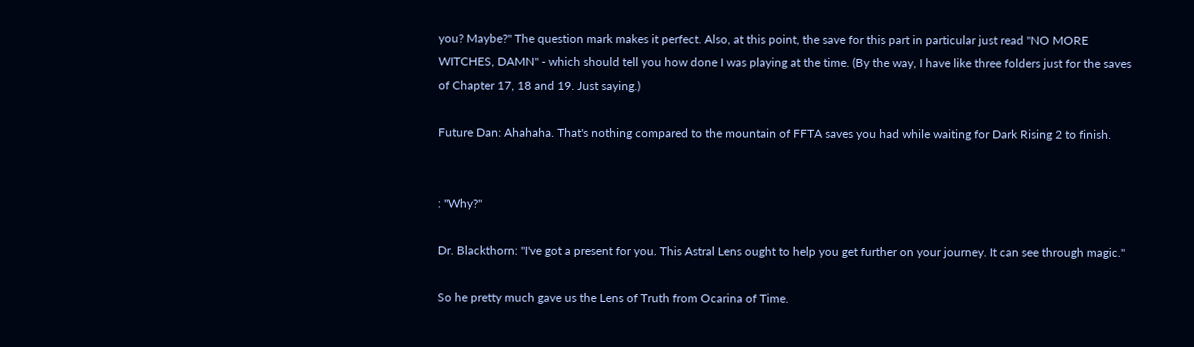you? Maybe?" The question mark makes it perfect. Also, at this point, the save for this part in particular just read "NO MORE WITCHES, DAMN" - which should tell you how done I was playing at the time. (By the way, I have like three folders just for the saves of Chapter 17, 18 and 19. Just saying.)

Future Dan: Ahahaha. That's nothing compared to the mountain of FFTA saves you had while waiting for Dark Rising 2 to finish.


: "Why?"

Dr. Blackthorn: "I've got a present for you. This Astral Lens ought to help you get further on your journey. It can see through magic."

So he pretty much gave us the Lens of Truth from Ocarina of Time.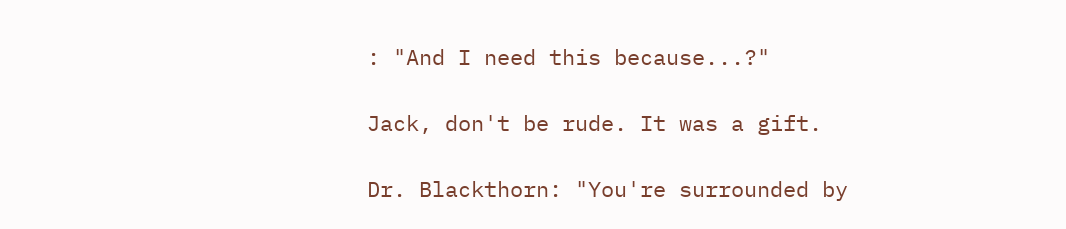: "And I need this because...?"

Jack, don't be rude. It was a gift.

Dr. Blackthorn: "You're surrounded by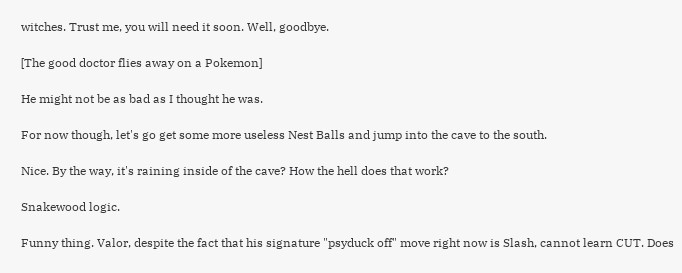witches. Trust me, you will need it soon. Well, goodbye.

[The good doctor flies away on a Pokemon]

He might not be as bad as I thought he was.

For now though, let's go get some more useless Nest Balls and jump into the cave to the south.

Nice. By the way, it's raining inside of the cave? How the hell does that work?

Snakewood logic.

Funny thing. Valor, despite the fact that his signature "psyduck off" move right now is Slash, cannot learn CUT. Does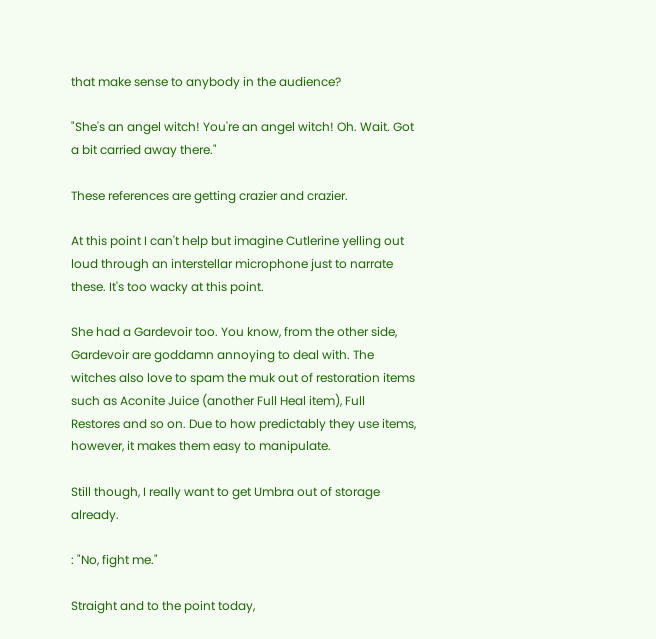that make sense to anybody in the audience?

"She's an angel witch! You're an angel witch! Oh. Wait. Got a bit carried away there."

These references are getting crazier and crazier.

At this point I can't help but imagine Cutlerine yelling out loud through an interstellar microphone just to narrate these. It's too wacky at this point.

She had a Gardevoir too. You know, from the other side, Gardevoir are goddamn annoying to deal with. The witches also love to spam the muk out of restoration items such as Aconite Juice (another Full Heal item), Full Restores and so on. Due to how predictably they use items, however, it makes them easy to manipulate.

Still though, I really want to get Umbra out of storage already.

: "No, fight me."

Straight and to the point today,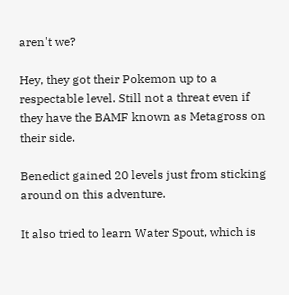aren't we?

Hey, they got their Pokemon up to a respectable level. Still not a threat even if they have the BAMF known as Metagross on their side.

Benedict gained 20 levels just from sticking around on this adventure.

It also tried to learn Water Spout, which is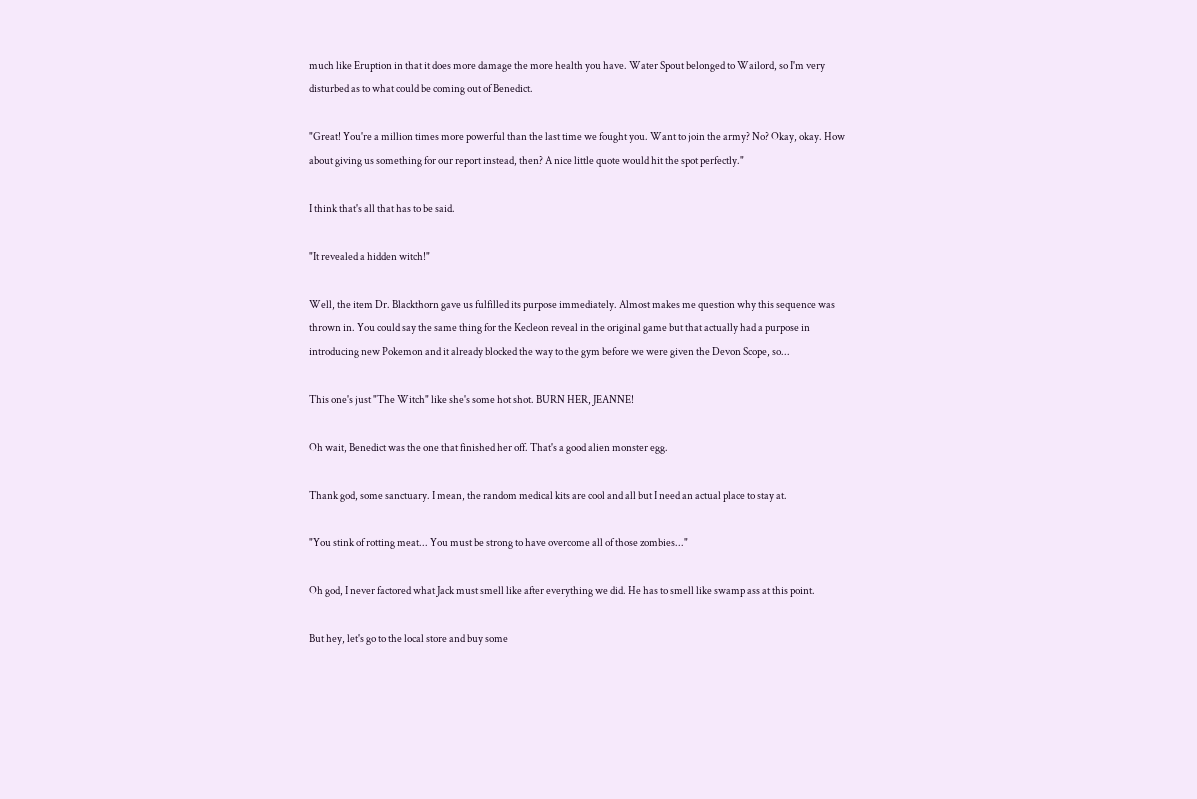much like Eruption in that it does more damage the more health you have. Water Spout belonged to Wailord, so I'm very disturbed as to what could be coming out of Benedict.

"Great! You're a million times more powerful than the last time we fought you. Want to join the army? No? Okay, okay. How about giving us something for our report instead, then? A nice little quote would hit the spot perfectly."

I think that's all that has to be said.

"It revealed a hidden witch!"

Well, the item Dr. Blackthorn gave us fulfilled its purpose immediately. Almost makes me question why this sequence was thrown in. You could say the same thing for the Kecleon reveal in the original game but that actually had a purpose in introducing new Pokemon and it already blocked the way to the gym before we were given the Devon Scope, so...

This one's just "The Witch" like she's some hot shot. BURN HER, JEANNE!

Oh wait, Benedict was the one that finished her off. That's a good alien monster egg.

Thank god, some sanctuary. I mean, the random medical kits are cool and all but I need an actual place to stay at.

"You stink of rotting meat... You must be strong to have overcome all of those zombies..."

Oh god, I never factored what Jack must smell like after everything we did. He has to smell like swamp ass at this point.

But hey, let's go to the local store and buy some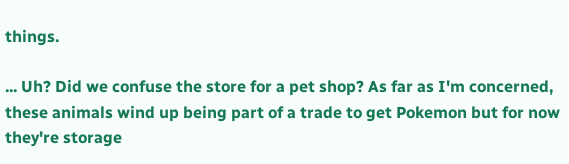things.

... Uh? Did we confuse the store for a pet shop? As far as I'm concerned, these animals wind up being part of a trade to get Pokemon but for now they're storage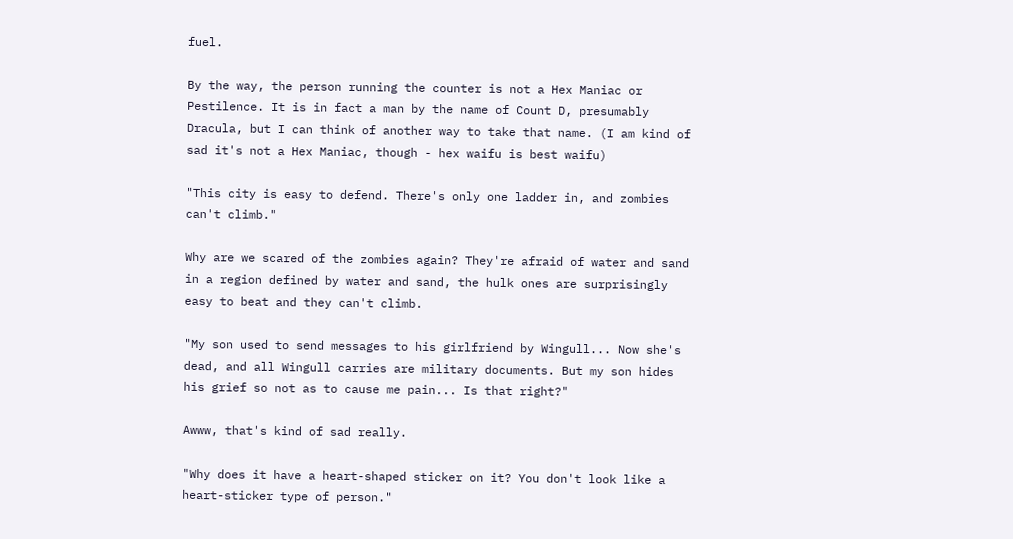fuel.

By the way, the person running the counter is not a Hex Maniac or Pestilence. It is in fact a man by the name of Count D, presumably Dracula, but I can think of another way to take that name. (I am kind of sad it's not a Hex Maniac, though - hex waifu is best waifu)

"This city is easy to defend. There's only one ladder in, and zombies can't climb."

Why are we scared of the zombies again? They're afraid of water and sand in a region defined by water and sand, the hulk ones are surprisingly easy to beat and they can't climb.

"My son used to send messages to his girlfriend by Wingull... Now she's dead, and all Wingull carries are military documents. But my son hides his grief so not as to cause me pain... Is that right?"

Awww, that's kind of sad really.

"Why does it have a heart-shaped sticker on it? You don't look like a heart-sticker type of person."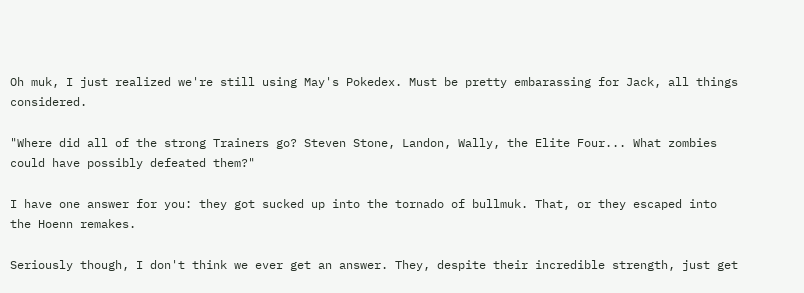Oh muk, I just realized we're still using May's Pokedex. Must be pretty embarassing for Jack, all things considered.

"Where did all of the strong Trainers go? Steven Stone, Landon, Wally, the Elite Four... What zombies could have possibly defeated them?"

I have one answer for you: they got sucked up into the tornado of bullmuk. That, or they escaped into the Hoenn remakes.

Seriously though, I don't think we ever get an answer. They, despite their incredible strength, just get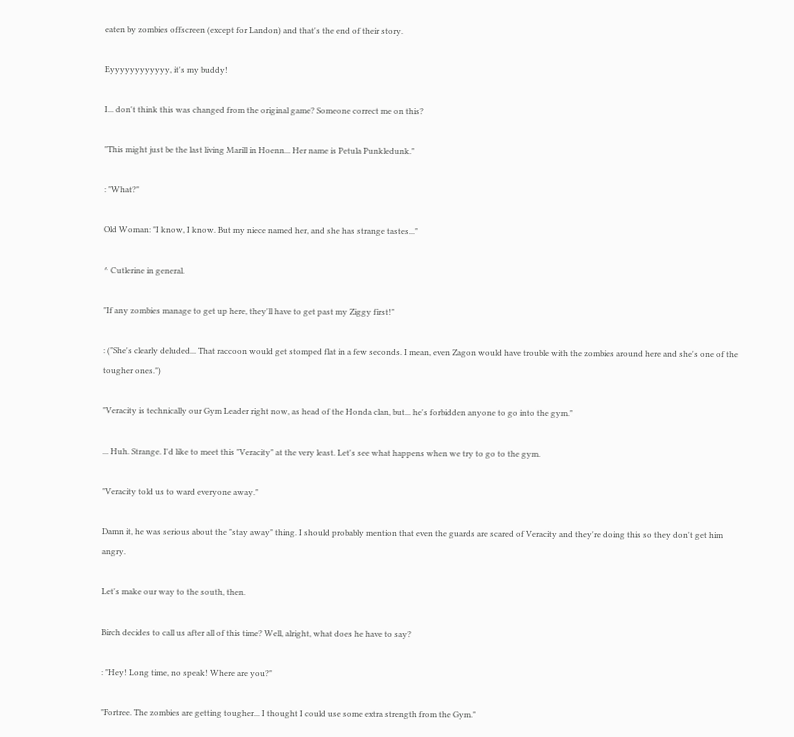eaten by zombies offscreen (except for Landon) and that's the end of their story.

Eyyyyyyyyyyyy, it's my buddy!

I... don't think this was changed from the original game? Someone correct me on this?

"This might just be the last living Marill in Hoenn... Her name is Petula Punkledunk."

: "What?"

Old Woman: "I know, I know. But my niece named her, and she has strange tastes..."

^ Cutlerine in general.

"If any zombies manage to get up here, they'll have to get past my Ziggy first!"

: ("She's clearly deluded... That raccoon would get stomped flat in a few seconds. I mean, even Zagon would have trouble with the zombies around here and she's one of the tougher ones.")

"Veracity is technically our Gym Leader right now, as head of the Honda clan, but... he's forbidden anyone to go into the gym."

... Huh. Strange. I'd like to meet this "Veracity" at the very least. Let's see what happens when we try to go to the gym.

"Veracity told us to ward everyone away."

Damn it, he was serious about the "stay away" thing. I should probably mention that even the guards are scared of Veracity and they're doing this so they don't get him angry.

Let's make our way to the south, then.

Birch decides to call us after all of this time? Well, alright, what does he have to say?

: "Hey! Long time, no speak! Where are you?"

"Fortree. The zombies are getting tougher... I thought I could use some extra strength from the Gym."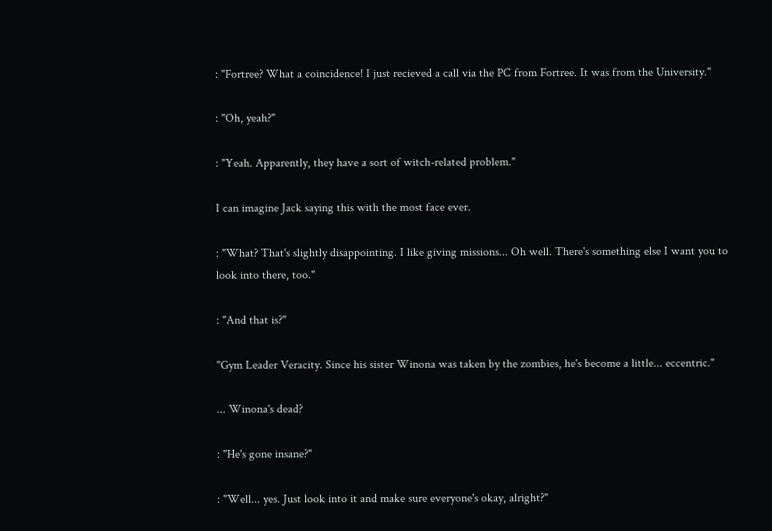: "Fortree? What a coincidence! I just recieved a call via the PC from Fortree. It was from the University."

: "Oh, yeah?"

: "Yeah. Apparently, they have a sort of witch-related problem."

I can imagine Jack saying this with the most face ever.

: "What? That's slightly disappointing. I like giving missions... Oh well. There's something else I want you to look into there, too."

: "And that is?"

"Gym Leader Veracity. Since his sister Winona was taken by the zombies, he's become a little... eccentric."

... Winona's dead?

: "He's gone insane?"

: "Well... yes. Just look into it and make sure everyone's okay, alright?"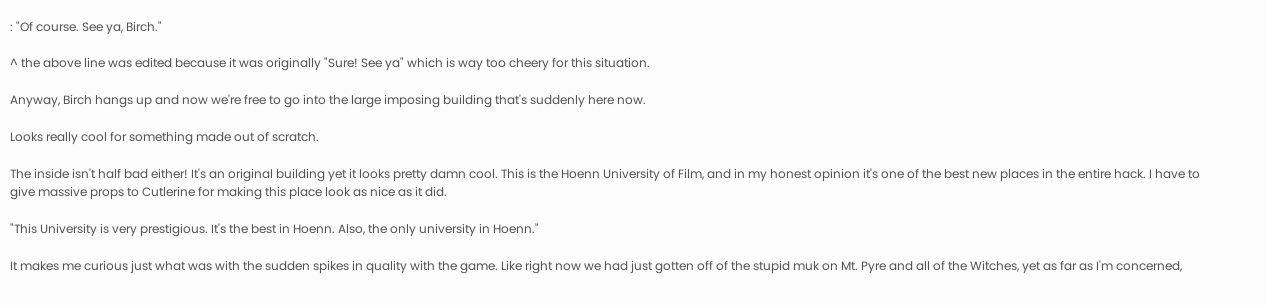: "Of course. See ya, Birch."

^ the above line was edited because it was originally "Sure! See ya" which is way too cheery for this situation.

Anyway, Birch hangs up and now we're free to go into the large imposing building that's suddenly here now.

Looks really cool for something made out of scratch.

The inside isn't half bad either! It's an original building yet it looks pretty damn cool. This is the Hoenn University of Film, and in my honest opinion it's one of the best new places in the entire hack. I have to give massive props to Cutlerine for making this place look as nice as it did.

"This University is very prestigious. It's the best in Hoenn. Also, the only university in Hoenn."

It makes me curious just what was with the sudden spikes in quality with the game. Like right now we had just gotten off of the stupid muk on Mt. Pyre and all of the Witches, yet as far as I'm concerned,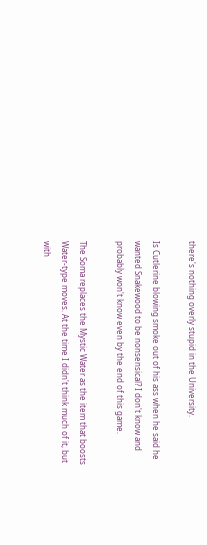there's nothing overly stupid in the University.

Is Cutlerine blowing smoke out of his ass when he said he wanted Snakewood to be nonsensical? I don't know and probably won't know even by the end of this game.

The Soma replaces the Mystic Water as the item that boosts Water-type moves. At the time I didn't think much of it, but with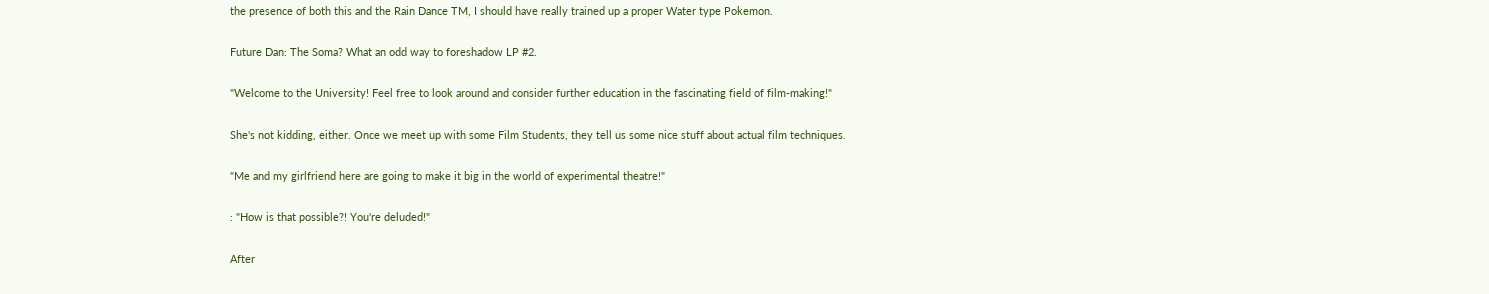the presence of both this and the Rain Dance TM, I should have really trained up a proper Water type Pokemon.

Future Dan: The Soma? What an odd way to foreshadow LP #2.

"Welcome to the University! Feel free to look around and consider further education in the fascinating field of film-making!"

She's not kidding, either. Once we meet up with some Film Students, they tell us some nice stuff about actual film techniques.

"Me and my girlfriend here are going to make it big in the world of experimental theatre!"

: "How is that possible?! You're deluded!"

After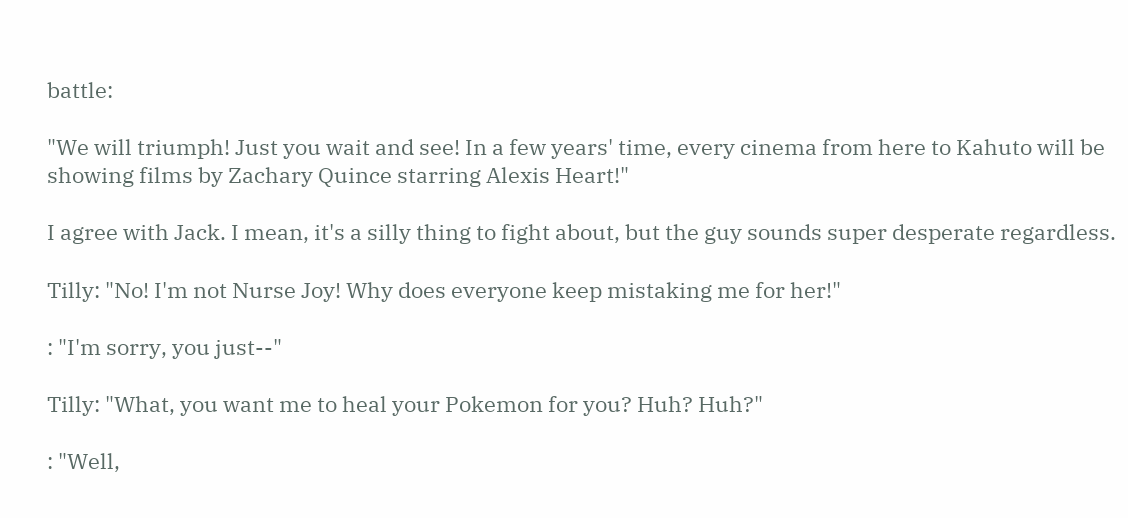battle:

"We will triumph! Just you wait and see! In a few years' time, every cinema from here to Kahuto will be showing films by Zachary Quince starring Alexis Heart!"

I agree with Jack. I mean, it's a silly thing to fight about, but the guy sounds super desperate regardless.

Tilly: "No! I'm not Nurse Joy! Why does everyone keep mistaking me for her!"

: "I'm sorry, you just--"

Tilly: "What, you want me to heal your Pokemon for you? Huh? Huh?"

: "Well,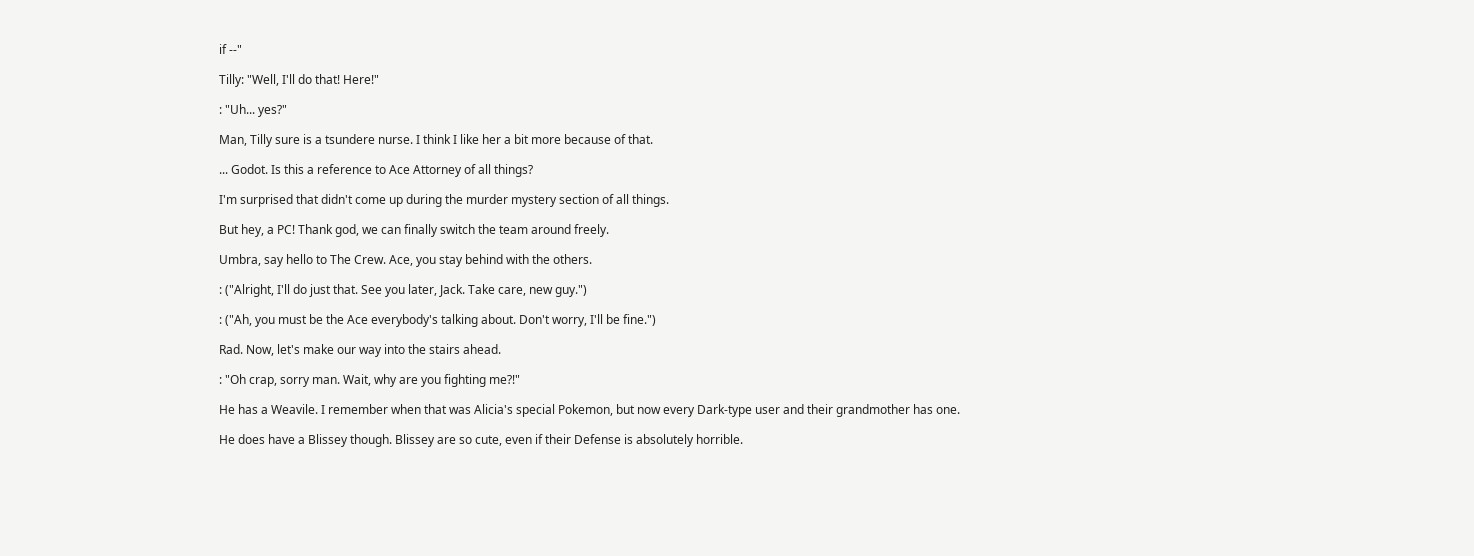if --"

Tilly: "Well, I'll do that! Here!"

: "Uh... yes?"

Man, Tilly sure is a tsundere nurse. I think I like her a bit more because of that.

... Godot. Is this a reference to Ace Attorney of all things?

I'm surprised that didn't come up during the murder mystery section of all things.

But hey, a PC! Thank god, we can finally switch the team around freely.

Umbra, say hello to The Crew. Ace, you stay behind with the others.

: ("Alright, I'll do just that. See you later, Jack. Take care, new guy.")

: ("Ah, you must be the Ace everybody's talking about. Don't worry, I'll be fine.")

Rad. Now, let's make our way into the stairs ahead.

: "Oh crap, sorry man. Wait, why are you fighting me?!"

He has a Weavile. I remember when that was Alicia's special Pokemon, but now every Dark-type user and their grandmother has one.

He does have a Blissey though. Blissey are so cute, even if their Defense is absolutely horrible.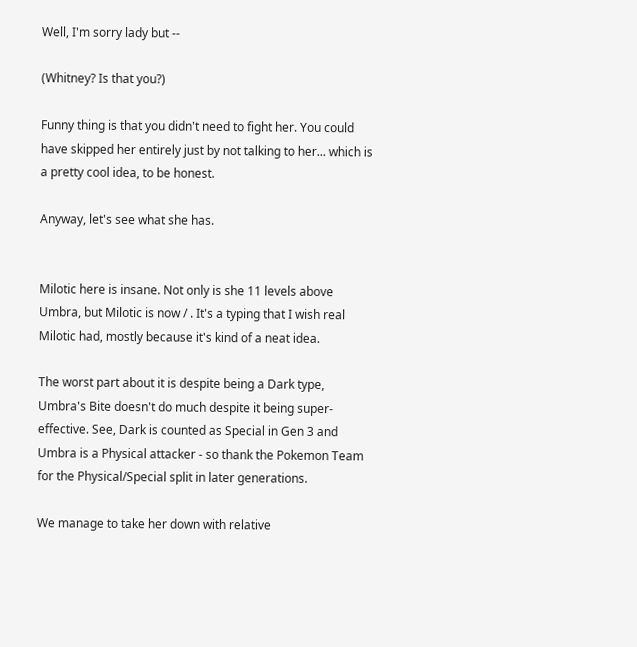Well, I'm sorry lady but --

(Whitney? Is that you?)

Funny thing is that you didn't need to fight her. You could have skipped her entirely just by not talking to her... which is a pretty cool idea, to be honest.

Anyway, let's see what she has.


Milotic here is insane. Not only is she 11 levels above Umbra, but Milotic is now / . It's a typing that I wish real Milotic had, mostly because it's kind of a neat idea.

The worst part about it is despite being a Dark type, Umbra's Bite doesn't do much despite it being super-effective. See, Dark is counted as Special in Gen 3 and Umbra is a Physical attacker - so thank the Pokemon Team for the Physical/Special split in later generations.

We manage to take her down with relative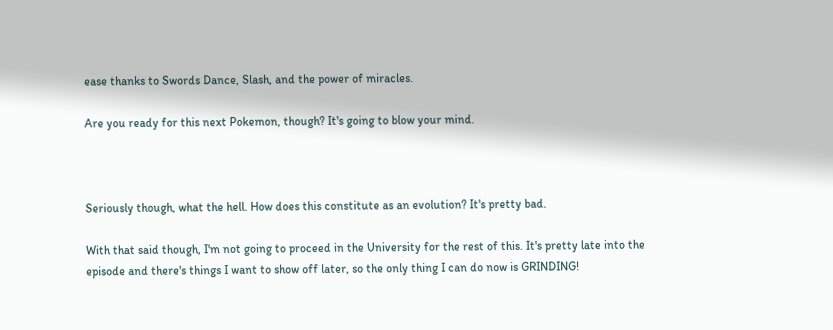ease thanks to Swords Dance, Slash, and the power of miracles.

Are you ready for this next Pokemon, though? It's going to blow your mind.



Seriously though, what the hell. How does this constitute as an evolution? It's pretty bad.

With that said though, I'm not going to proceed in the University for the rest of this. It's pretty late into the episode and there's things I want to show off later, so the only thing I can do now is GRINDING!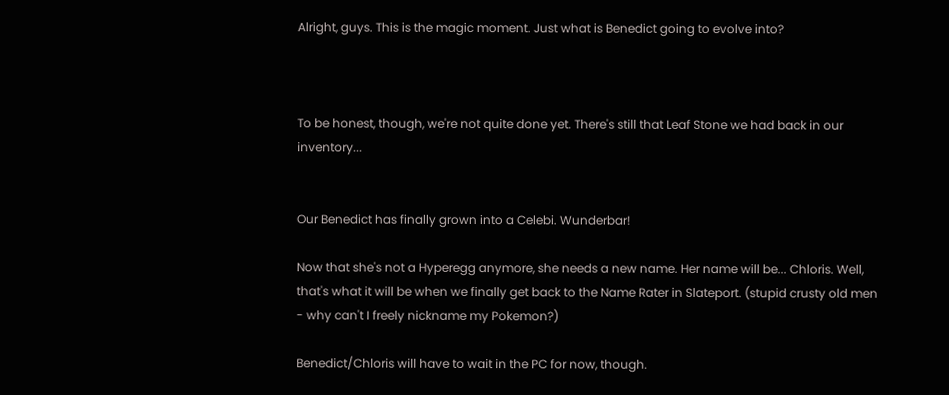Alright, guys. This is the magic moment. Just what is Benedict going to evolve into?



To be honest, though, we're not quite done yet. There's still that Leaf Stone we had back in our inventory...


Our Benedict has finally grown into a Celebi. Wunderbar!

Now that she's not a Hyperegg anymore, she needs a new name. Her name will be... Chloris. Well, that's what it will be when we finally get back to the Name Rater in Slateport. (stupid crusty old men - why can't I freely nickname my Pokemon?)

Benedict/Chloris will have to wait in the PC for now, though.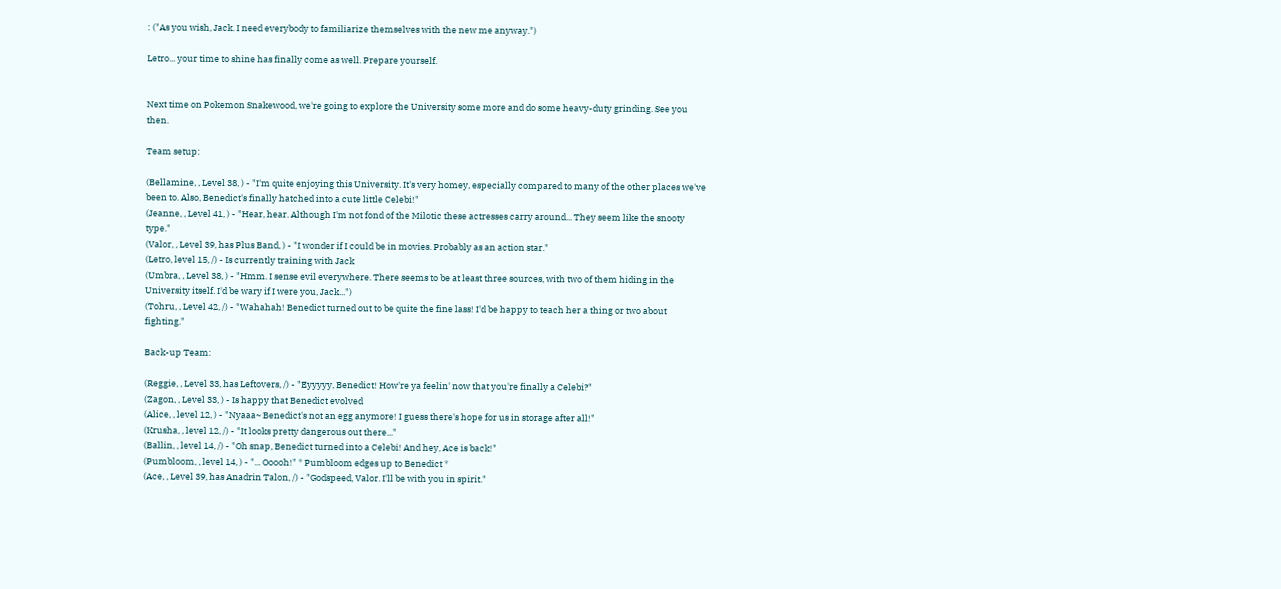: ("As you wish, Jack. I need everybody to familiarize themselves with the new me anyway.")

Letro... your time to shine has finally come as well. Prepare yourself.


Next time on Pokemon Snakewood, we're going to explore the University some more and do some heavy-duty grinding. See you then.

Team setup:

(Bellamine, , Level 38, ) - "I'm quite enjoying this University. It's very homey, especially compared to many of the other places we've been to. Also, Benedict's finally hatched into a cute little Celebi!"
(Jeanne, , Level 41, ) - "Hear, hear. Although I'm not fond of the Milotic these actresses carry around... They seem like the snooty type."
(Valor, , Level 39, has Plus Band, ) - "I wonder if I could be in movies. Probably as an action star."
(Letro, level 15, /) - Is currently training with Jack
(Umbra, , Level 38, ) - "Hmm. I sense evil everywhere. There seems to be at least three sources, with two of them hiding in the University itself. I'd be wary if I were you, Jack...")
(Tohru, , Level 42, /) - "Wahahah! Benedict turned out to be quite the fine lass! I'd be happy to teach her a thing or two about fighting."

Back-up Team:

(Reggie, , Level 33, has Leftovers, /) - "Eyyyyy, Benedict! How're ya feelin' now that you're finally a Celebi?"
(Zagon, , Level 33, ) - Is happy that Benedict evolved
(Alice, , level 12, ) - "Nyaaa~ Benedict's not an egg anymore! I guess there's hope for us in storage after all!"
(Krusha, , level 12, /) - "It looks pretty dangerous out there..."
(Ballin, , level 14, /) - "Oh snap, Benedict turned into a Celebi! And hey, Ace is back!"
(Pumbloom, , level 14, ) - "... Ooooh!" * Pumbloom edges up to Benedict *
(Ace, , Level 39, has Anadrin Talon, /) - "Godspeed, Valor. I'll be with you in spirit."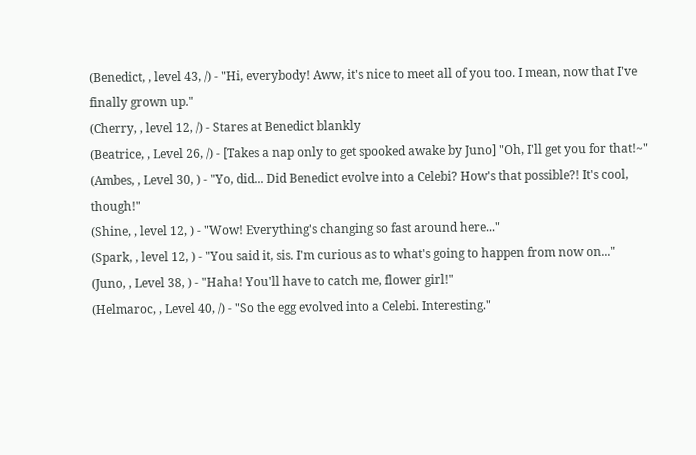(Benedict, , level 43, /) - "Hi, everybody! Aww, it's nice to meet all of you too. I mean, now that I've finally grown up."
(Cherry, , level 12, /) - Stares at Benedict blankly
(Beatrice, , Level 26, /) - [Takes a nap only to get spooked awake by Juno] "Oh, I'll get you for that!~"
(Ambes, , Level 30, ) - "Yo, did... Did Benedict evolve into a Celebi? How's that possible?! It's cool, though!"
(Shine, , level 12, ) - "Wow! Everything's changing so fast around here..."
(Spark, , level 12, ) - "You said it, sis. I'm curious as to what's going to happen from now on..."
(Juno, , Level 38, ) - "Haha! You'll have to catch me, flower girl!"
(Helmaroc, , Level 40, /) - "So the egg evolved into a Celebi. Interesting."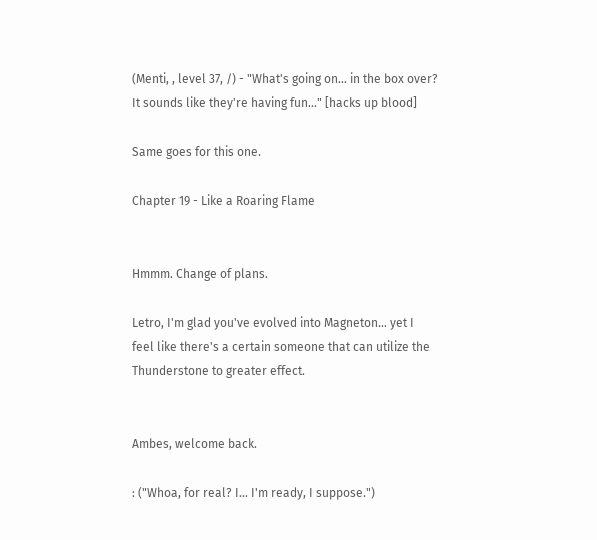(Menti, , level 37, /) - "What's going on... in the box over? It sounds like they're having fun..." [hacks up blood]

Same goes for this one.

Chapter 19 - Like a Roaring Flame


Hmmm. Change of plans.

Letro, I'm glad you've evolved into Magneton... yet I feel like there's a certain someone that can utilize the Thunderstone to greater effect.


Ambes, welcome back.

: ("Whoa, for real? I... I'm ready, I suppose.")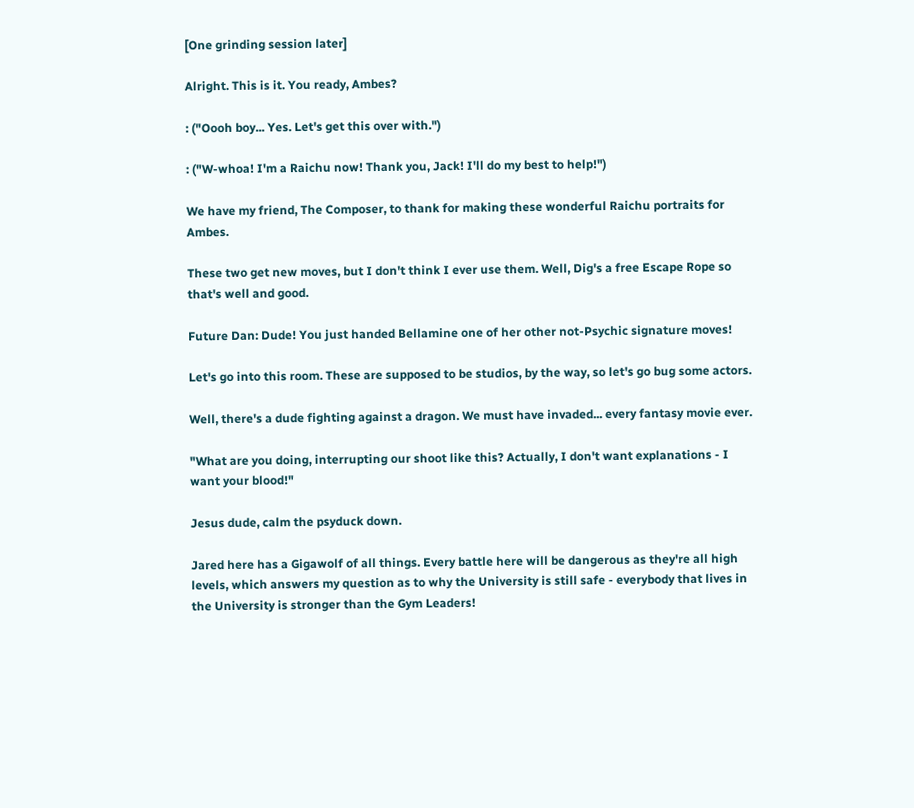[One grinding session later]

Alright. This is it. You ready, Ambes?

: ("Oooh boy... Yes. Let's get this over with.")

: ("W-whoa! I'm a Raichu now! Thank you, Jack! I'll do my best to help!")

We have my friend, The Composer, to thank for making these wonderful Raichu portraits for Ambes.

These two get new moves, but I don't think I ever use them. Well, Dig's a free Escape Rope so that's well and good.

Future Dan: Dude! You just handed Bellamine one of her other not-Psychic signature moves!

Let's go into this room. These are supposed to be studios, by the way, so let's go bug some actors.

Well, there's a dude fighting against a dragon. We must have invaded... every fantasy movie ever.

"What are you doing, interrupting our shoot like this? Actually, I don't want explanations - I want your blood!"

Jesus dude, calm the psyduck down.

Jared here has a Gigawolf of all things. Every battle here will be dangerous as they're all high levels, which answers my question as to why the University is still safe - everybody that lives in the University is stronger than the Gym Leaders!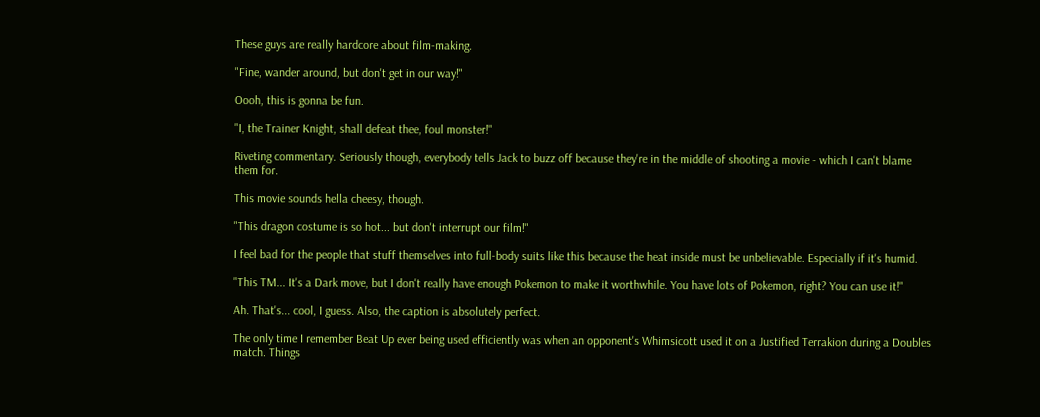These guys are really hardcore about film-making.

"Fine, wander around, but don't get in our way!"

Oooh, this is gonna be fun.

"I, the Trainer Knight, shall defeat thee, foul monster!"

Riveting commentary. Seriously though, everybody tells Jack to buzz off because they're in the middle of shooting a movie - which I can't blame them for.

This movie sounds hella cheesy, though.

"This dragon costume is so hot... but don't interrupt our film!"

I feel bad for the people that stuff themselves into full-body suits like this because the heat inside must be unbelievable. Especially if it's humid.

"This TM... It's a Dark move, but I don't really have enough Pokemon to make it worthwhile. You have lots of Pokemon, right? You can use it!"

Ah. That's... cool, I guess. Also, the caption is absolutely perfect.

The only time I remember Beat Up ever being used efficiently was when an opponent's Whimsicott used it on a Justified Terrakion during a Doubles match. Things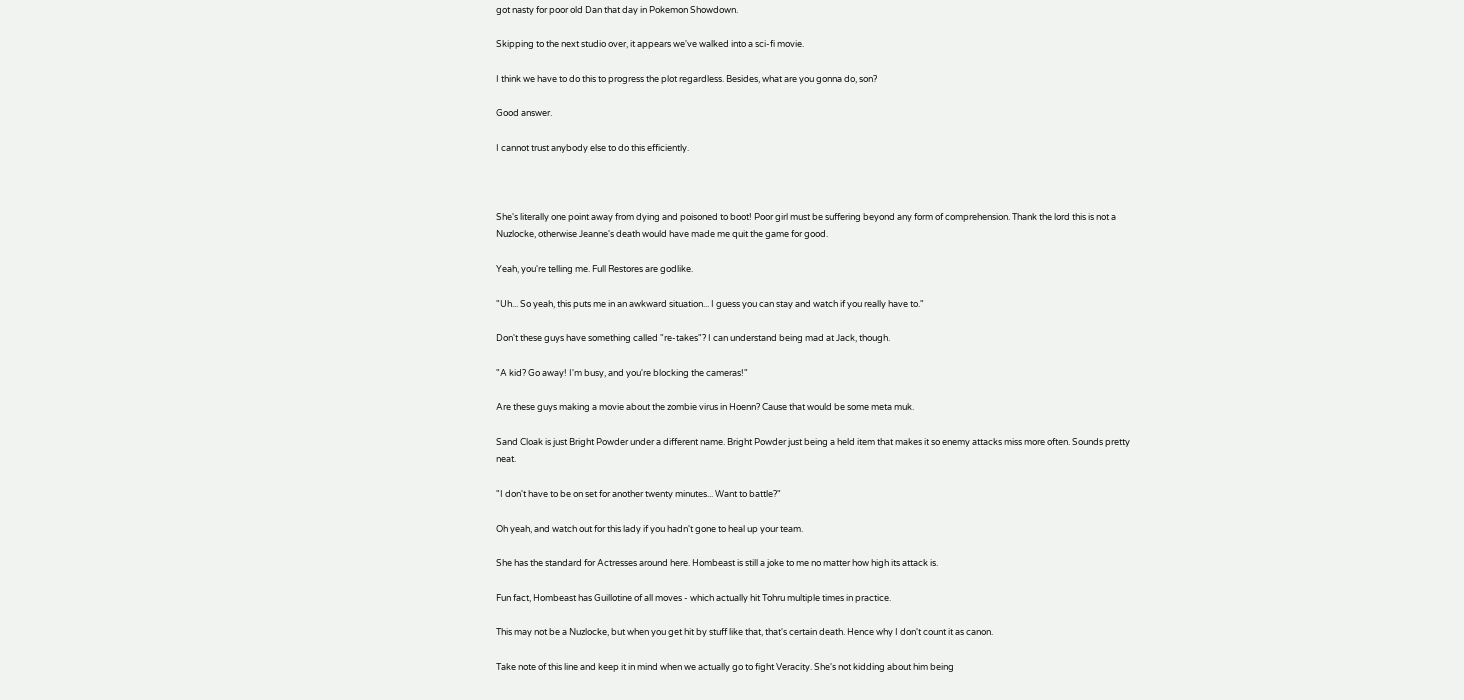got nasty for poor old Dan that day in Pokemon Showdown.

Skipping to the next studio over, it appears we've walked into a sci-fi movie.

I think we have to do this to progress the plot regardless. Besides, what are you gonna do, son?

Good answer.

I cannot trust anybody else to do this efficiently.



She's literally one point away from dying and poisoned to boot! Poor girl must be suffering beyond any form of comprehension. Thank the lord this is not a Nuzlocke, otherwise Jeanne's death would have made me quit the game for good.

Yeah, you're telling me. Full Restores are godlike.

"Uh... So yeah, this puts me in an awkward situation... I guess you can stay and watch if you really have to."

Don't these guys have something called "re-takes"? I can understand being mad at Jack, though.

"A kid? Go away! I'm busy, and you're blocking the cameras!"

Are these guys making a movie about the zombie virus in Hoenn? Cause that would be some meta muk.

Sand Cloak is just Bright Powder under a different name. Bright Powder just being a held item that makes it so enemy attacks miss more often. Sounds pretty neat.

"I don't have to be on set for another twenty minutes... Want to battle?"

Oh yeah, and watch out for this lady if you hadn't gone to heal up your team.

She has the standard for Actresses around here. Hombeast is still a joke to me no matter how high its attack is.

Fun fact, Hombeast has Guillotine of all moves - which actually hit Tohru multiple times in practice.

This may not be a Nuzlocke, but when you get hit by stuff like that, that's certain death. Hence why I don't count it as canon.

Take note of this line and keep it in mind when we actually go to fight Veracity. She's not kidding about him being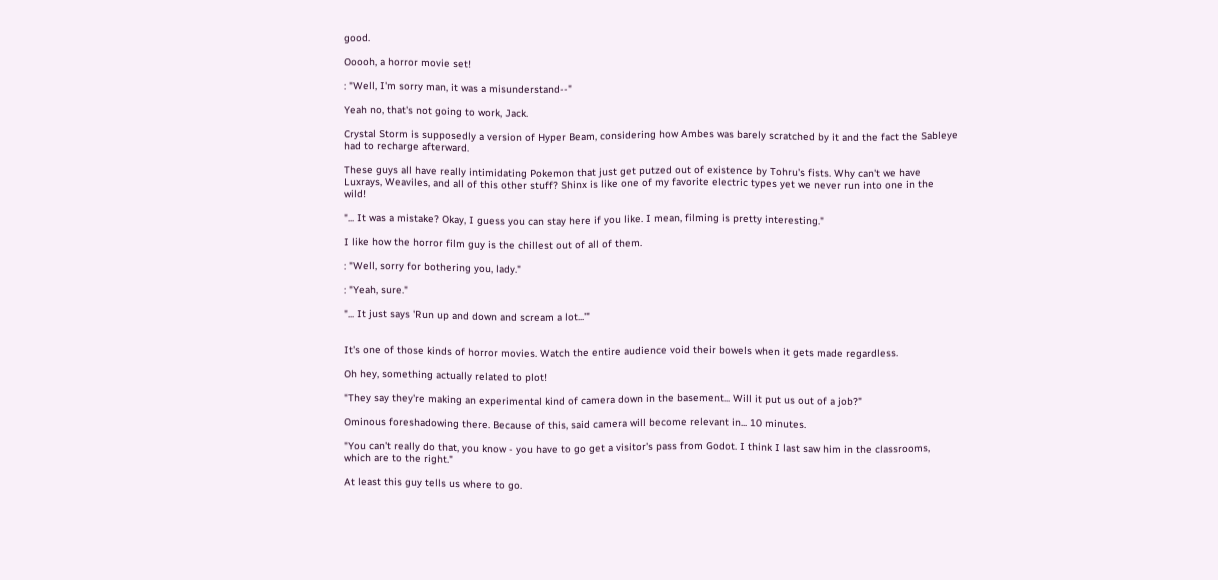good.

Ooooh, a horror movie set!

: "Well, I'm sorry man, it was a misunderstand--"

Yeah no, that's not going to work, Jack.

Crystal Storm is supposedly a version of Hyper Beam, considering how Ambes was barely scratched by it and the fact the Sableye had to recharge afterward.

These guys all have really intimidating Pokemon that just get putzed out of existence by Tohru's fists. Why can't we have Luxrays, Weaviles, and all of this other stuff? Shinx is like one of my favorite electric types yet we never run into one in the wild!

"... It was a mistake? Okay, I guess you can stay here if you like. I mean, filming is pretty interesting."

I like how the horror film guy is the chillest out of all of them.

: "Well, sorry for bothering you, lady."

: "Yeah, sure."

"... It just says 'Run up and down and scream a lot...'"


It's one of those kinds of horror movies. Watch the entire audience void their bowels when it gets made regardless.

Oh hey, something actually related to plot!

"They say they're making an experimental kind of camera down in the basement... Will it put us out of a job?"

Ominous foreshadowing there. Because of this, said camera will become relevant in... 10 minutes.

"You can't really do that, you know - you have to go get a visitor's pass from Godot. I think I last saw him in the classrooms, which are to the right."

At least this guy tells us where to go.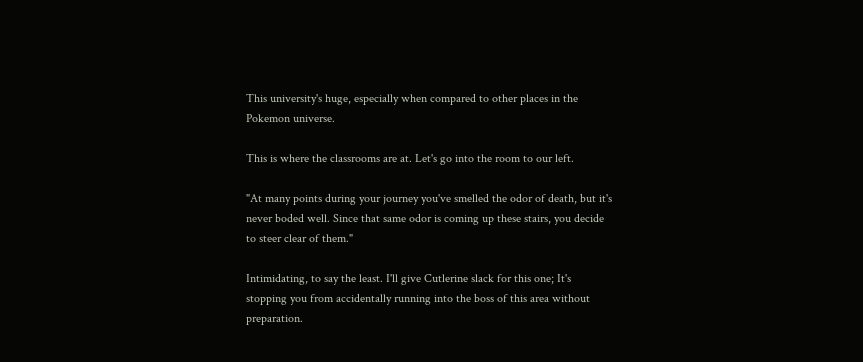This university's huge, especially when compared to other places in the Pokemon universe.

This is where the classrooms are at. Let's go into the room to our left.

"At many points during your journey you've smelled the odor of death, but it's never boded well. Since that same odor is coming up these stairs, you decide to steer clear of them."

Intimidating, to say the least. I'll give Cutlerine slack for this one; It's stopping you from accidentally running into the boss of this area without preparation.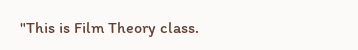"This is Film Theory class.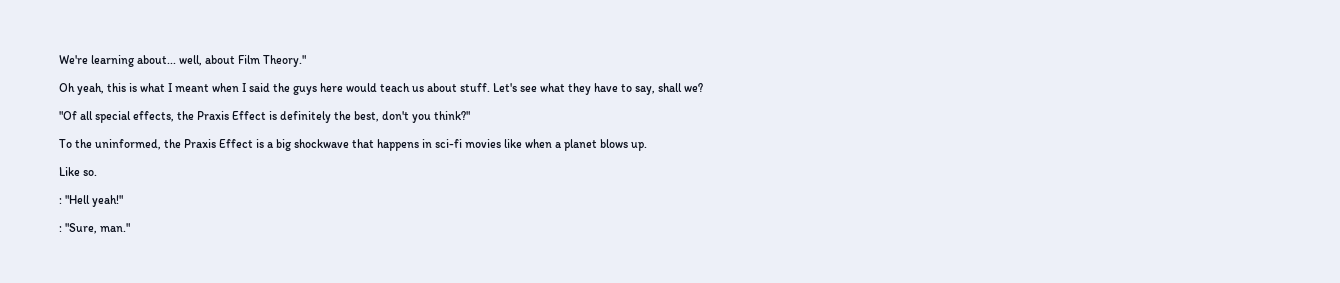We're learning about... well, about Film Theory."

Oh yeah, this is what I meant when I said the guys here would teach us about stuff. Let's see what they have to say, shall we?

"Of all special effects, the Praxis Effect is definitely the best, don't you think?"

To the uninformed, the Praxis Effect is a big shockwave that happens in sci-fi movies like when a planet blows up.

Like so.

: "Hell yeah!"

: "Sure, man."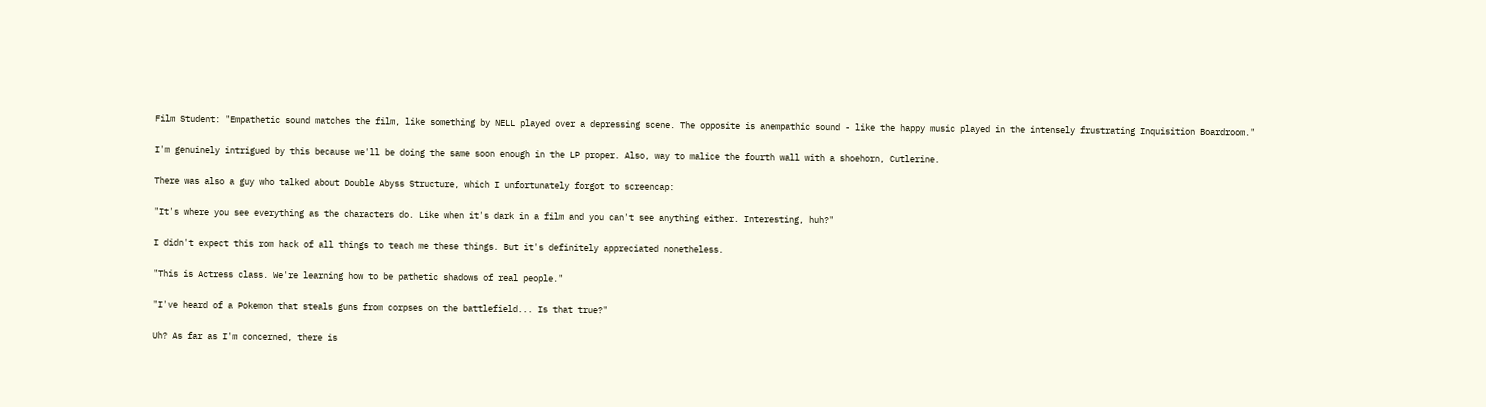Film Student: "Empathetic sound matches the film, like something by NELL played over a depressing scene. The opposite is anempathic sound - like the happy music played in the intensely frustrating Inquisition Boardroom."

I'm genuinely intrigued by this because we'll be doing the same soon enough in the LP proper. Also, way to malice the fourth wall with a shoehorn, Cutlerine.

There was also a guy who talked about Double Abyss Structure, which I unfortunately forgot to screencap:

"It's where you see everything as the characters do. Like when it's dark in a film and you can't see anything either. Interesting, huh?"

I didn't expect this rom hack of all things to teach me these things. But it's definitely appreciated nonetheless.

"This is Actress class. We're learning how to be pathetic shadows of real people."

"I've heard of a Pokemon that steals guns from corpses on the battlefield... Is that true?"

Uh? As far as I'm concerned, there is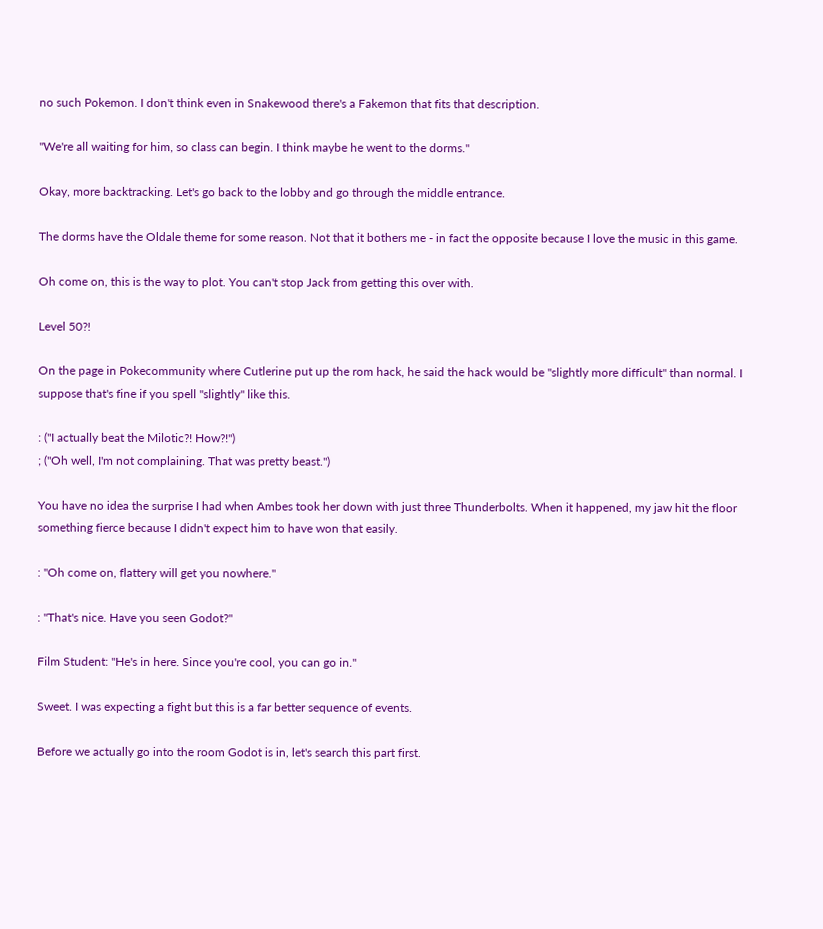no such Pokemon. I don't think even in Snakewood there's a Fakemon that fits that description.

"We're all waiting for him, so class can begin. I think maybe he went to the dorms."

Okay, more backtracking. Let's go back to the lobby and go through the middle entrance.

The dorms have the Oldale theme for some reason. Not that it bothers me - in fact the opposite because I love the music in this game.

Oh come on, this is the way to plot. You can't stop Jack from getting this over with.

Level 50?!

On the page in Pokecommunity where Cutlerine put up the rom hack, he said the hack would be "slightly more difficult" than normal. I suppose that's fine if you spell "slightly" like this.

: ("I actually beat the Milotic?! How?!")
; ("Oh well, I'm not complaining. That was pretty beast.")

You have no idea the surprise I had when Ambes took her down with just three Thunderbolts. When it happened, my jaw hit the floor something fierce because I didn't expect him to have won that easily.

: "Oh come on, flattery will get you nowhere."

: "That's nice. Have you seen Godot?"

Film Student: "He's in here. Since you're cool, you can go in."

Sweet. I was expecting a fight but this is a far better sequence of events.

Before we actually go into the room Godot is in, let's search this part first.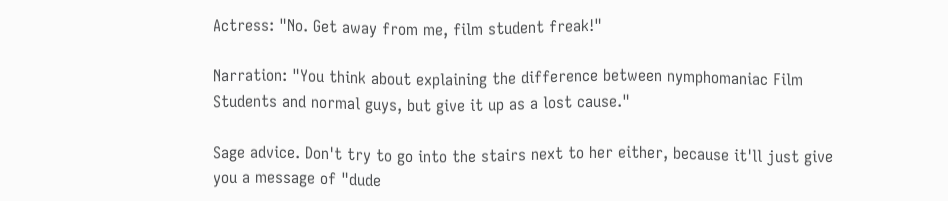Actress: "No. Get away from me, film student freak!"

Narration: "You think about explaining the difference between nymphomaniac Film Students and normal guys, but give it up as a lost cause."

Sage advice. Don't try to go into the stairs next to her either, because it'll just give you a message of "dude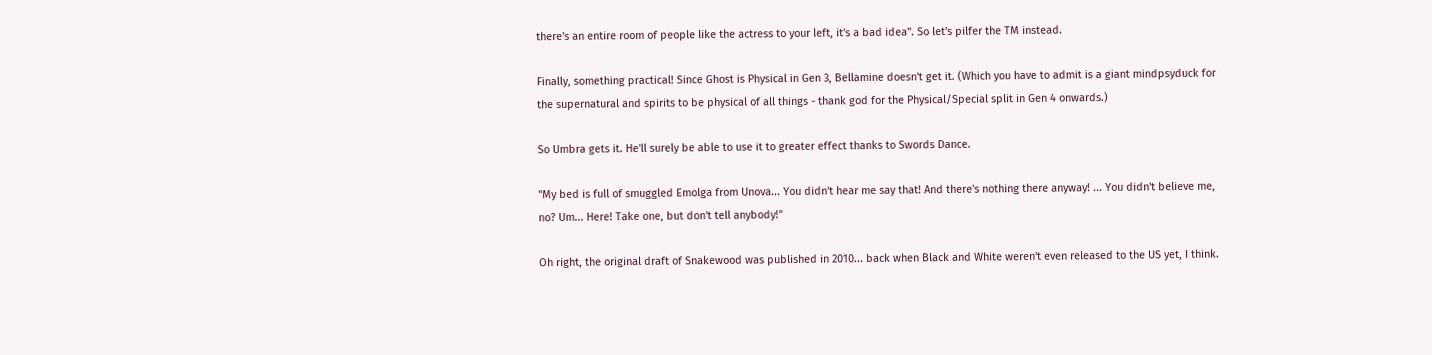there's an entire room of people like the actress to your left, it's a bad idea". So let's pilfer the TM instead.

Finally, something practical! Since Ghost is Physical in Gen 3, Bellamine doesn't get it. (Which you have to admit is a giant mindpsyduck for the supernatural and spirits to be physical of all things - thank god for the Physical/Special split in Gen 4 onwards.)

So Umbra gets it. He'll surely be able to use it to greater effect thanks to Swords Dance.

"My bed is full of smuggled Emolga from Unova... You didn't hear me say that! And there's nothing there anyway! ... You didn't believe me, no? Um... Here! Take one, but don't tell anybody!"

Oh right, the original draft of Snakewood was published in 2010... back when Black and White weren't even released to the US yet, I think.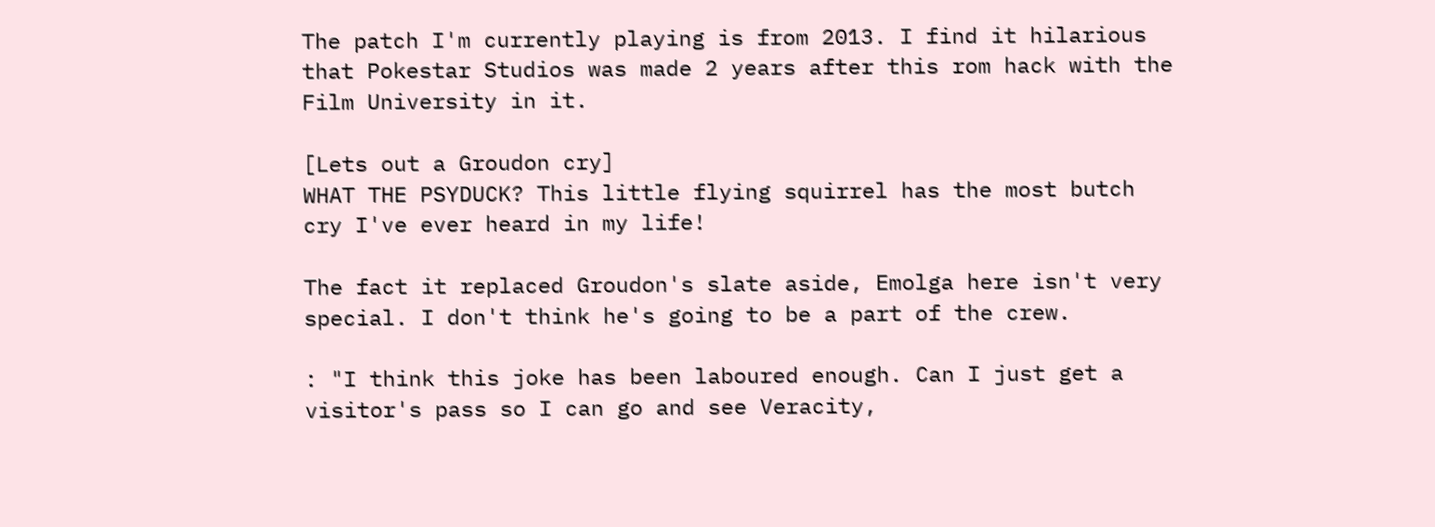The patch I'm currently playing is from 2013. I find it hilarious that Pokestar Studios was made 2 years after this rom hack with the Film University in it.

[Lets out a Groudon cry]
WHAT THE PSYDUCK? This little flying squirrel has the most butch cry I've ever heard in my life!

The fact it replaced Groudon's slate aside, Emolga here isn't very special. I don't think he's going to be a part of the crew.

: "I think this joke has been laboured enough. Can I just get a visitor's pass so I can go and see Veracity,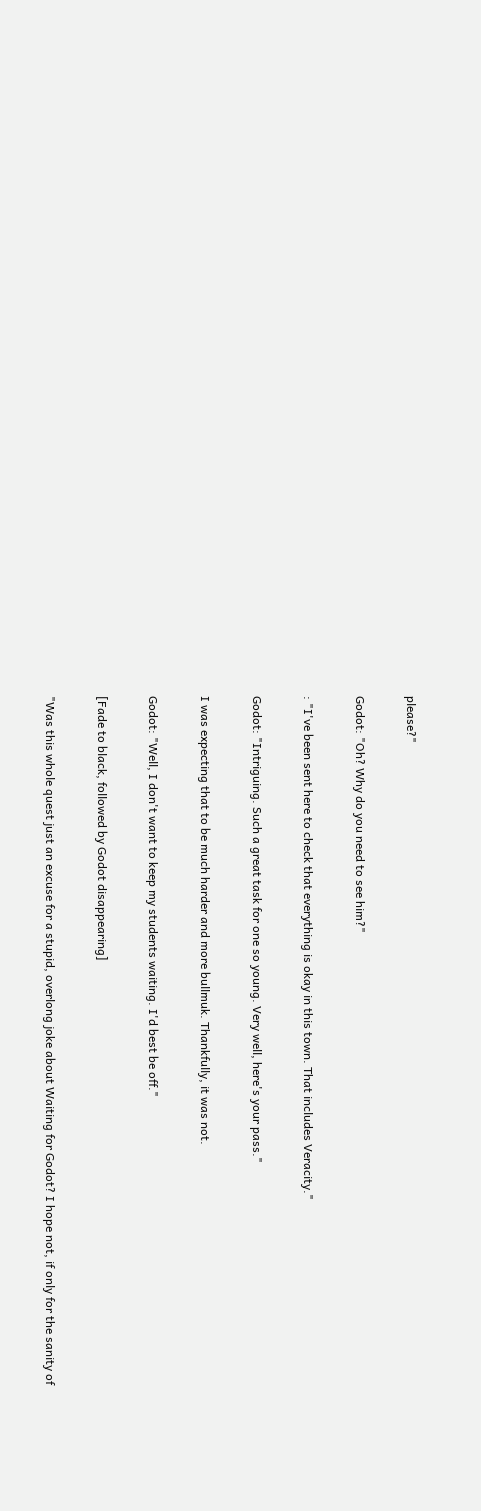please?"

Godot: "Oh? Why do you need to see him?"

: "I've been sent here to check that everything is okay in this town. That includes Veracity."

Godot: "Intriguing. Such a great task for one so young. Very well, here's your pass."

I was expecting that to be much harder and more bullmuk. Thankfully, it was not.

Godot: "Well, I don't want to keep my students waiting. I'd best be off."

[Fade to black, followed by Godot disappearing]

"Was this whole quest just an excuse for a stupid, overlong joke about Waiting for Godot? I hope not, if only for the sanity of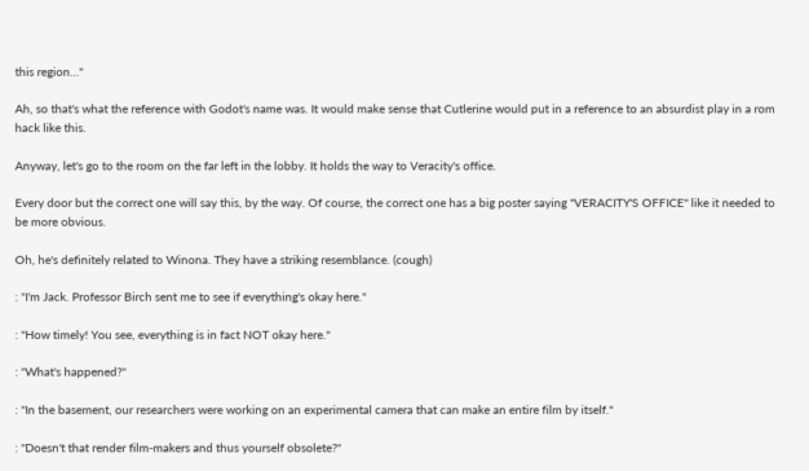this region..."

Ah, so that's what the reference with Godot's name was. It would make sense that Cutlerine would put in a reference to an absurdist play in a rom hack like this.

Anyway, let's go to the room on the far left in the lobby. It holds the way to Veracity's office.

Every door but the correct one will say this, by the way. Of course, the correct one has a big poster saying "VERACITY'S OFFICE" like it needed to be more obvious.

Oh, he's definitely related to Winona. They have a striking resemblance. (cough)

: "I'm Jack. Professor Birch sent me to see if everything's okay here."

: "How timely! You see, everything is in fact NOT okay here."

: "What's happened?"

: "In the basement, our researchers were working on an experimental camera that can make an entire film by itself."

: "Doesn't that render film-makers and thus yourself obsolete?"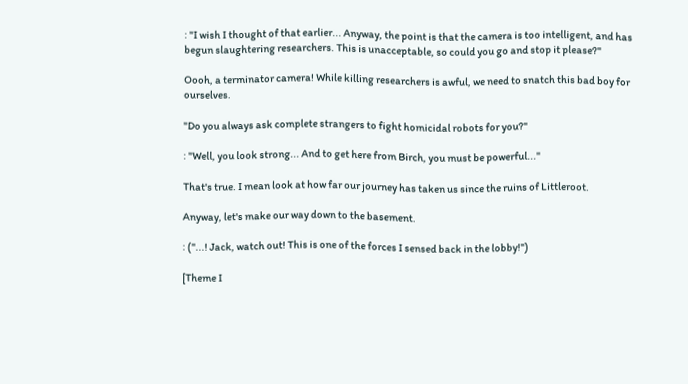: "I wish I thought of that earlier... Anyway, the point is that the camera is too intelligent, and has begun slaughtering researchers. This is unacceptable, so could you go and stop it please?"

Oooh, a terminator camera! While killing researchers is awful, we need to snatch this bad boy for ourselves.

"Do you always ask complete strangers to fight homicidal robots for you?"

: "Well, you look strong... And to get here from Birch, you must be powerful..."

That's true. I mean look at how far our journey has taken us since the ruins of Littleroot.

Anyway, let's make our way down to the basement.

: ("...! Jack, watch out! This is one of the forces I sensed back in the lobby!")

[Theme I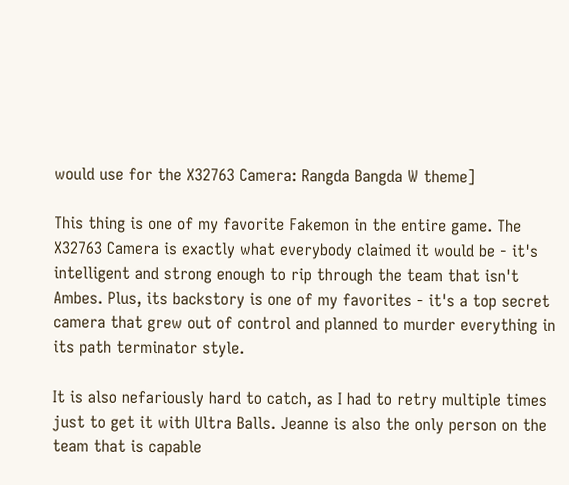would use for the X32763 Camera: Rangda Bangda W theme]

This thing is one of my favorite Fakemon in the entire game. The X32763 Camera is exactly what everybody claimed it would be - it's intelligent and strong enough to rip through the team that isn't Ambes. Plus, its backstory is one of my favorites - it's a top secret camera that grew out of control and planned to murder everything in its path terminator style.

It is also nefariously hard to catch, as I had to retry multiple times just to get it with Ultra Balls. Jeanne is also the only person on the team that is capable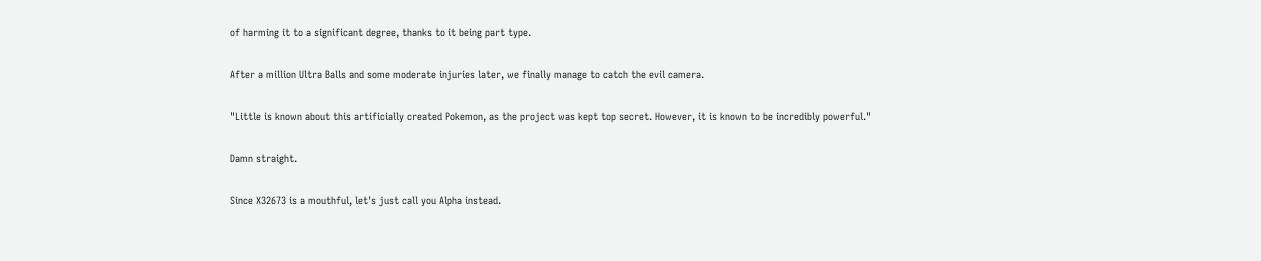of harming it to a significant degree, thanks to it being part type.

After a million Ultra Balls and some moderate injuries later, we finally manage to catch the evil camera.

"Little is known about this artificially created Pokemon, as the project was kept top secret. However, it is known to be incredibly powerful."

Damn straight.

Since X32673 is a mouthful, let's just call you Alpha instead.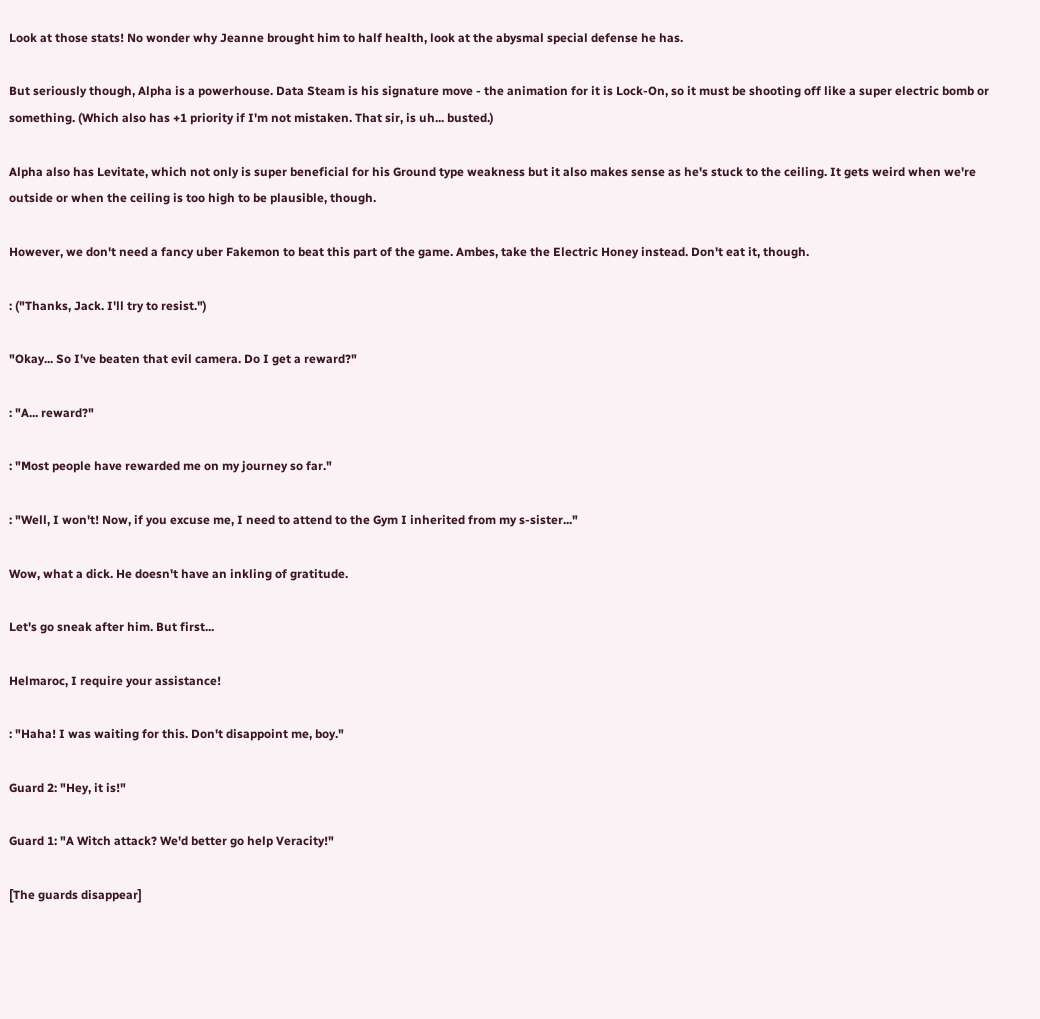Look at those stats! No wonder why Jeanne brought him to half health, look at the abysmal special defense he has.

But seriously though, Alpha is a powerhouse. Data Steam is his signature move - the animation for it is Lock-On, so it must be shooting off like a super electric bomb or something. (Which also has +1 priority if I'm not mistaken. That sir, is uh... busted.)

Alpha also has Levitate, which not only is super beneficial for his Ground type weakness but it also makes sense as he's stuck to the ceiling. It gets weird when we're outside or when the ceiling is too high to be plausible, though.

However, we don't need a fancy uber Fakemon to beat this part of the game. Ambes, take the Electric Honey instead. Don't eat it, though.

: ("Thanks, Jack. I'll try to resist.")

"Okay... So I've beaten that evil camera. Do I get a reward?"

: "A... reward?"

: "Most people have rewarded me on my journey so far."

: "Well, I won't! Now, if you excuse me, I need to attend to the Gym I inherited from my s-sister..."

Wow, what a dick. He doesn't have an inkling of gratitude.

Let's go sneak after him. But first...

Helmaroc, I require your assistance!

: "Haha! I was waiting for this. Don't disappoint me, boy."

Guard 2: "Hey, it is!"

Guard 1: "A Witch attack? We'd better go help Veracity!"

[The guards disappear]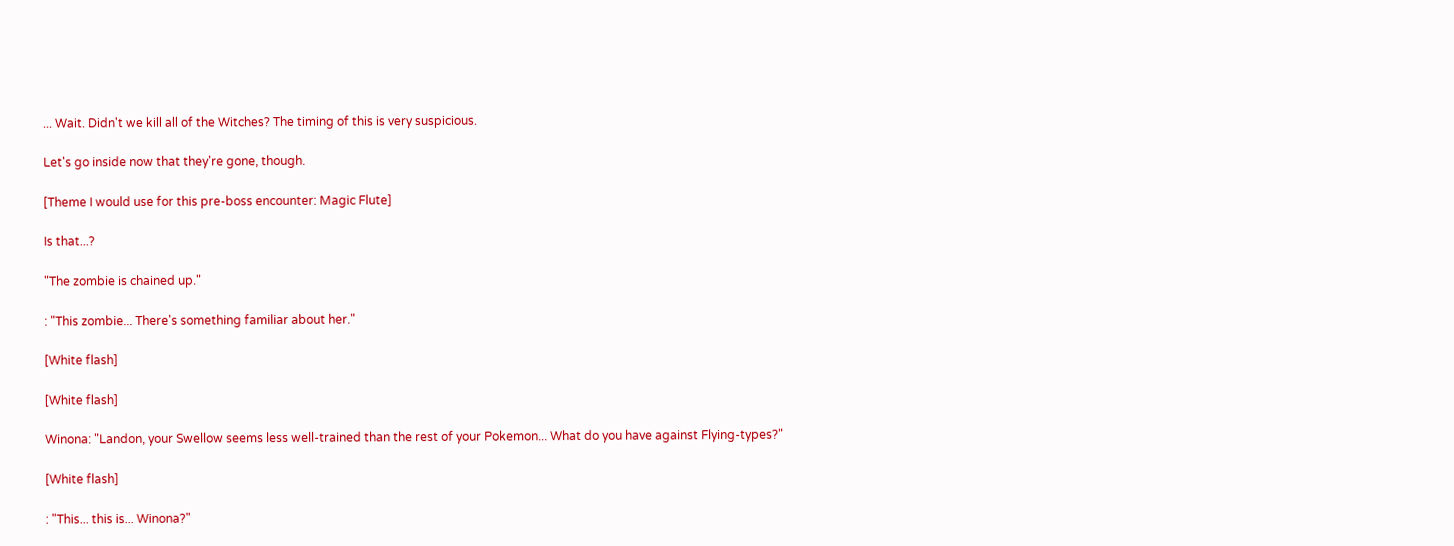... Wait. Didn't we kill all of the Witches? The timing of this is very suspicious.

Let's go inside now that they're gone, though.

[Theme I would use for this pre-boss encounter: Magic Flute]

Is that...?

"The zombie is chained up."

: "This zombie... There's something familiar about her."

[White flash]

[White flash]

Winona: "Landon, your Swellow seems less well-trained than the rest of your Pokemon... What do you have against Flying-types?"

[White flash]

: "This... this is... Winona?"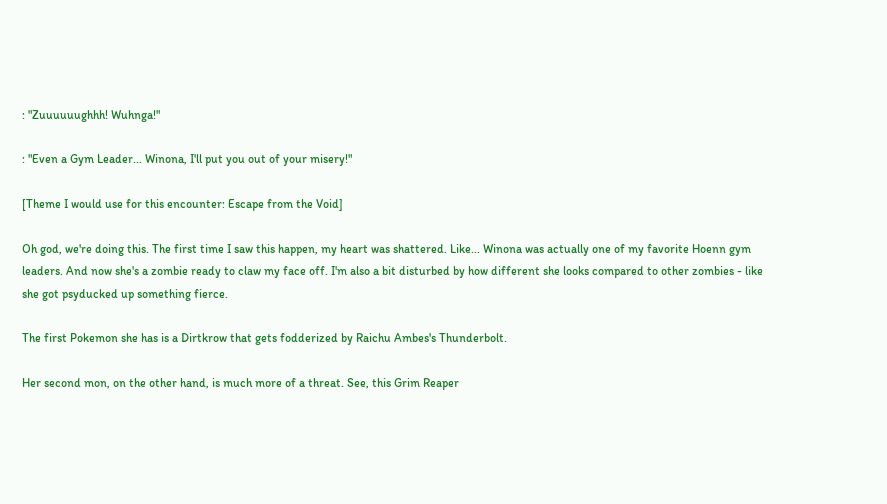: "Zuuuuuughhh! Wuhnga!"

: "Even a Gym Leader... Winona, I'll put you out of your misery!"

[Theme I would use for this encounter: Escape from the Void]

Oh god, we're doing this. The first time I saw this happen, my heart was shattered. Like... Winona was actually one of my favorite Hoenn gym leaders. And now she's a zombie ready to claw my face off. I'm also a bit disturbed by how different she looks compared to other zombies - like she got psyducked up something fierce.

The first Pokemon she has is a Dirtkrow that gets fodderized by Raichu Ambes's Thunderbolt.

Her second mon, on the other hand, is much more of a threat. See, this Grim Reaper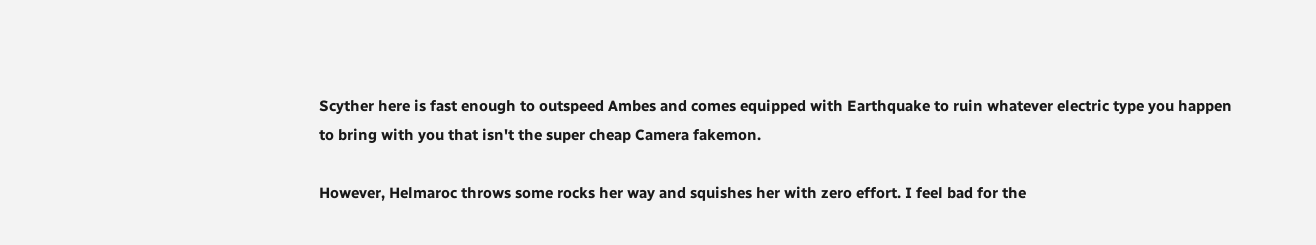Scyther here is fast enough to outspeed Ambes and comes equipped with Earthquake to ruin whatever electric type you happen to bring with you that isn't the super cheap Camera fakemon.

However, Helmaroc throws some rocks her way and squishes her with zero effort. I feel bad for the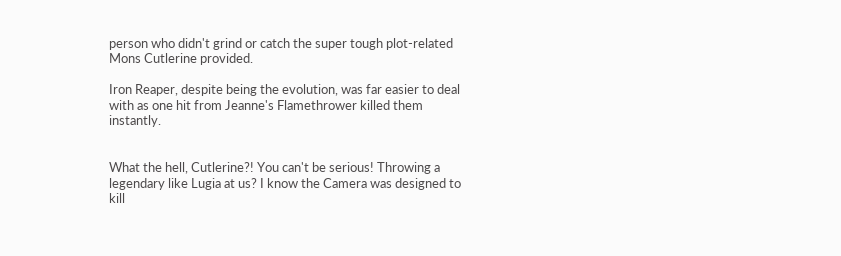person who didn't grind or catch the super tough plot-related Mons Cutlerine provided.

Iron Reaper, despite being the evolution, was far easier to deal with as one hit from Jeanne's Flamethrower killed them instantly.


What the hell, Cutlerine?! You can't be serious! Throwing a legendary like Lugia at us? I know the Camera was designed to kill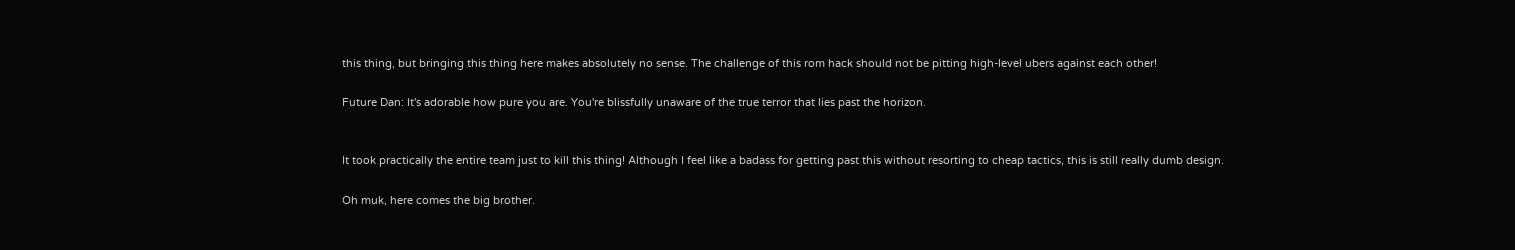this thing, but bringing this thing here makes absolutely no sense. The challenge of this rom hack should not be pitting high-level ubers against each other!

Future Dan: It's adorable how pure you are. You're blissfully unaware of the true terror that lies past the horizon.


It took practically the entire team just to kill this thing! Although I feel like a badass for getting past this without resorting to cheap tactics, this is still really dumb design.

Oh muk, here comes the big brother.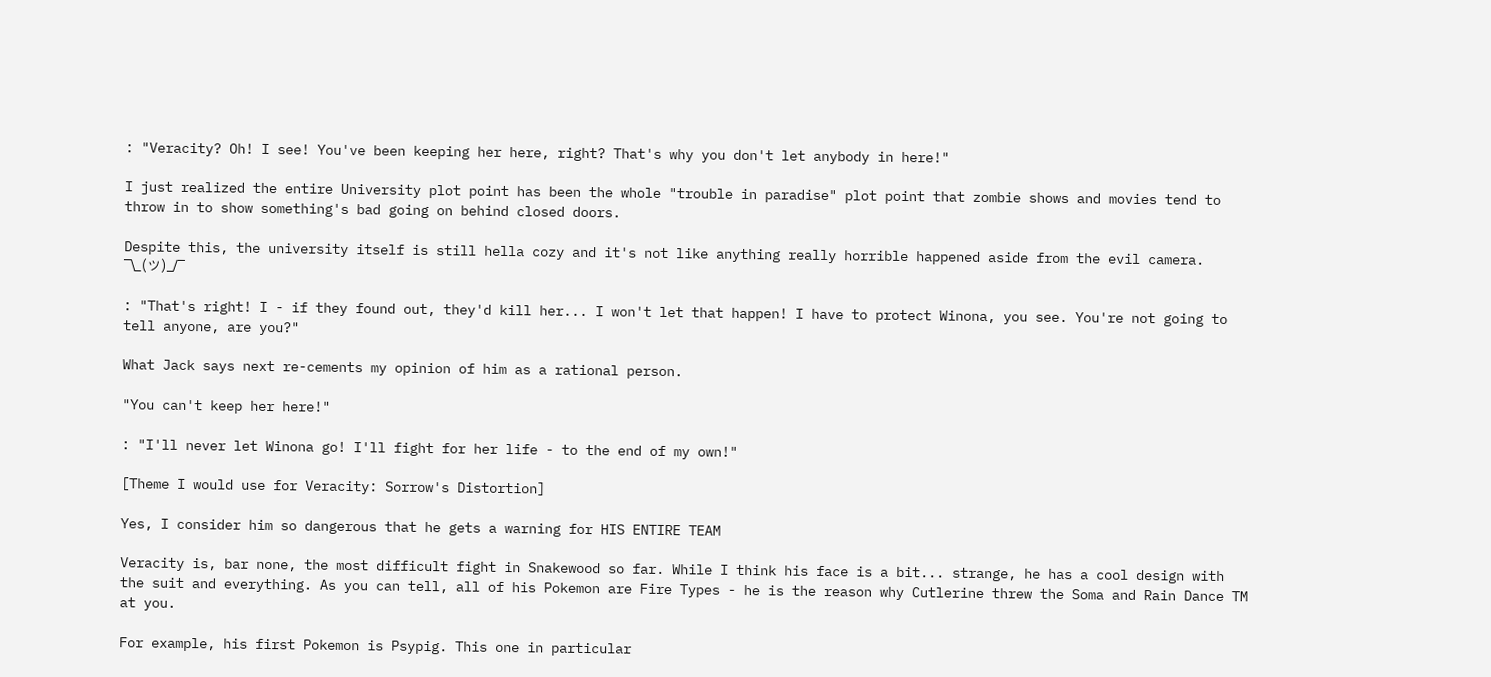: "Veracity? Oh! I see! You've been keeping her here, right? That's why you don't let anybody in here!"

I just realized the entire University plot point has been the whole "trouble in paradise" plot point that zombie shows and movies tend to throw in to show something's bad going on behind closed doors.

Despite this, the university itself is still hella cozy and it's not like anything really horrible happened aside from the evil camera. ¯\_(ツ)_/¯

: "That's right! I - if they found out, they'd kill her... I won't let that happen! I have to protect Winona, you see. You're not going to tell anyone, are you?"

What Jack says next re-cements my opinion of him as a rational person.

"You can't keep her here!"

: "I'll never let Winona go! I'll fight for her life - to the end of my own!"

[Theme I would use for Veracity: Sorrow's Distortion]

Yes, I consider him so dangerous that he gets a warning for HIS ENTIRE TEAM

Veracity is, bar none, the most difficult fight in Snakewood so far. While I think his face is a bit... strange, he has a cool design with the suit and everything. As you can tell, all of his Pokemon are Fire Types - he is the reason why Cutlerine threw the Soma and Rain Dance TM at you.

For example, his first Pokemon is Psypig. This one in particular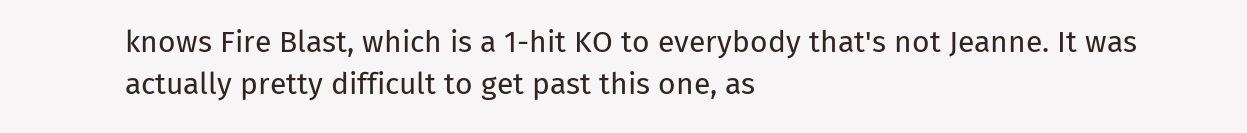knows Fire Blast, which is a 1-hit KO to everybody that's not Jeanne. It was actually pretty difficult to get past this one, as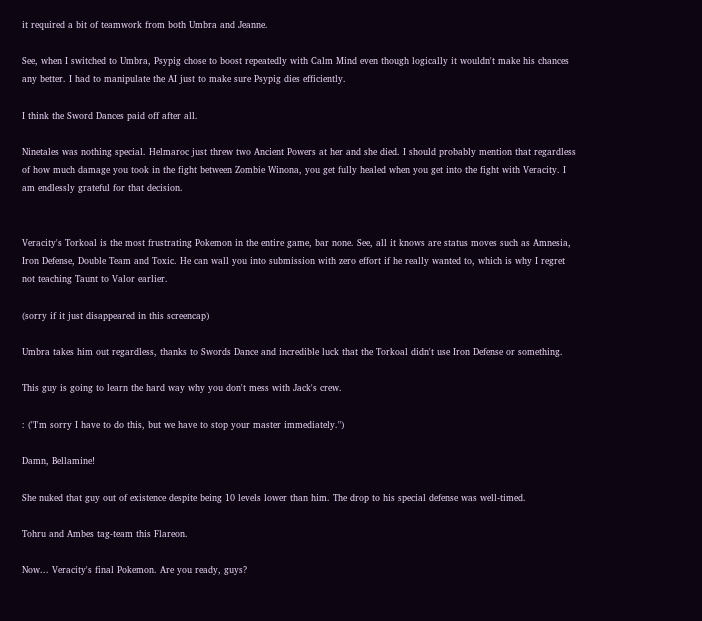it required a bit of teamwork from both Umbra and Jeanne.

See, when I switched to Umbra, Psypig chose to boost repeatedly with Calm Mind even though logically it wouldn't make his chances any better. I had to manipulate the AI just to make sure Psypig dies efficiently.

I think the Sword Dances paid off after all.

Ninetales was nothing special. Helmaroc just threw two Ancient Powers at her and she died. I should probably mention that regardless of how much damage you took in the fight between Zombie Winona, you get fully healed when you get into the fight with Veracity. I am endlessly grateful for that decision.


Veracity's Torkoal is the most frustrating Pokemon in the entire game, bar none. See, all it knows are status moves such as Amnesia, Iron Defense, Double Team and Toxic. He can wall you into submission with zero effort if he really wanted to, which is why I regret not teaching Taunt to Valor earlier.

(sorry if it just disappeared in this screencap)

Umbra takes him out regardless, thanks to Swords Dance and incredible luck that the Torkoal didn't use Iron Defense or something.

This guy is going to learn the hard way why you don't mess with Jack's crew.

: ("I'm sorry I have to do this, but we have to stop your master immediately.")

Damn, Bellamine!

She nuked that guy out of existence despite being 10 levels lower than him. The drop to his special defense was well-timed.

Tohru and Ambes tag-team this Flareon.

Now... Veracity's final Pokemon. Are you ready, guys?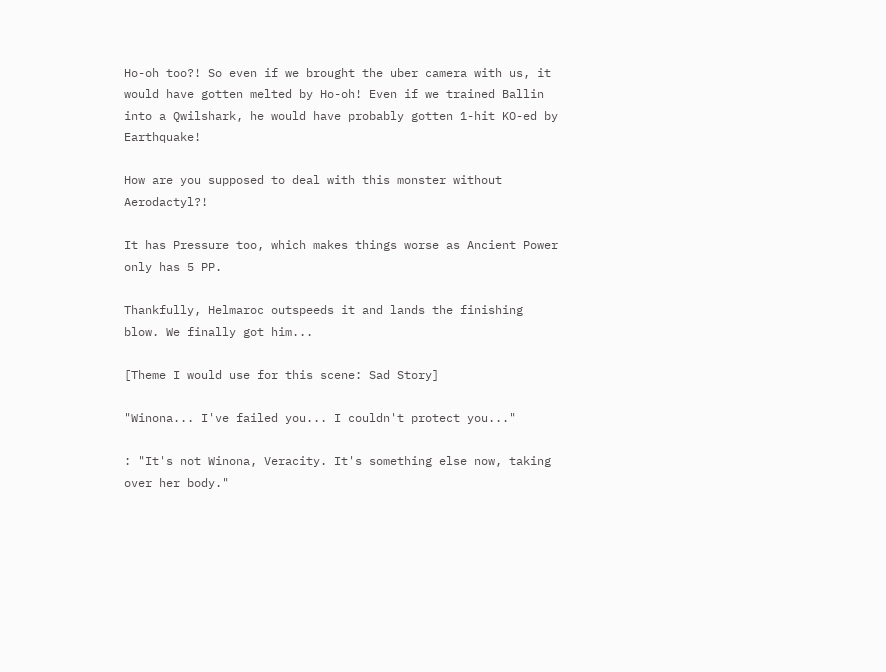Ho-oh too?! So even if we brought the uber camera with us, it would have gotten melted by Ho-oh! Even if we trained Ballin into a Qwilshark, he would have probably gotten 1-hit KO-ed by Earthquake!

How are you supposed to deal with this monster without Aerodactyl?!

It has Pressure too, which makes things worse as Ancient Power only has 5 PP.

Thankfully, Helmaroc outspeeds it and lands the finishing blow. We finally got him...

[Theme I would use for this scene: Sad Story]

"Winona... I've failed you... I couldn't protect you..."

: "It's not Winona, Veracity. It's something else now, taking over her body."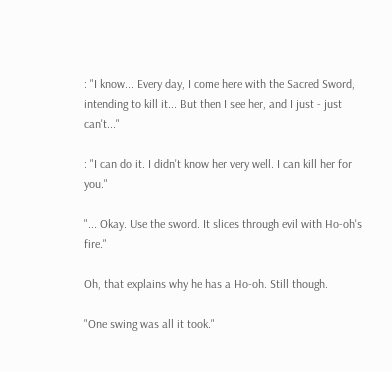: "I know... Every day, I come here with the Sacred Sword, intending to kill it... But then I see her, and I just - just can't..."

: "I can do it. I didn't know her very well. I can kill her for you."

"... Okay. Use the sword. It slices through evil with Ho-oh's fire."

Oh, that explains why he has a Ho-oh. Still though.

"One swing was all it took."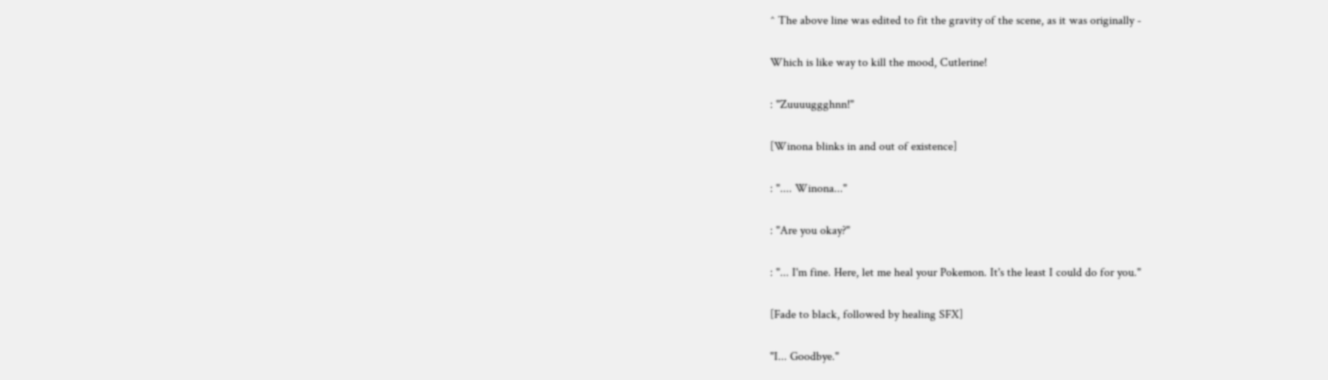^ The above line was edited to fit the gravity of the scene, as it was originally -

Which is like way to kill the mood, Cutlerine!

: "Zuuuuggghnn!"

[Winona blinks in and out of existence]

: ".... Winona..."

: "Are you okay?"

: "... I'm fine. Here, let me heal your Pokemon. It's the least I could do for you."

[Fade to black, followed by healing SFX]

"I... Goodbye."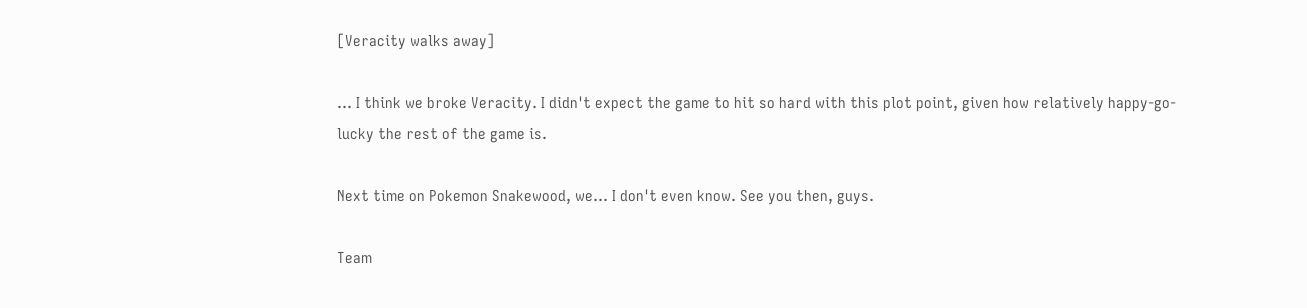[Veracity walks away]

... I think we broke Veracity. I didn't expect the game to hit so hard with this plot point, given how relatively happy-go-lucky the rest of the game is.

Next time on Pokemon Snakewood, we... I don't even know. See you then, guys.

Team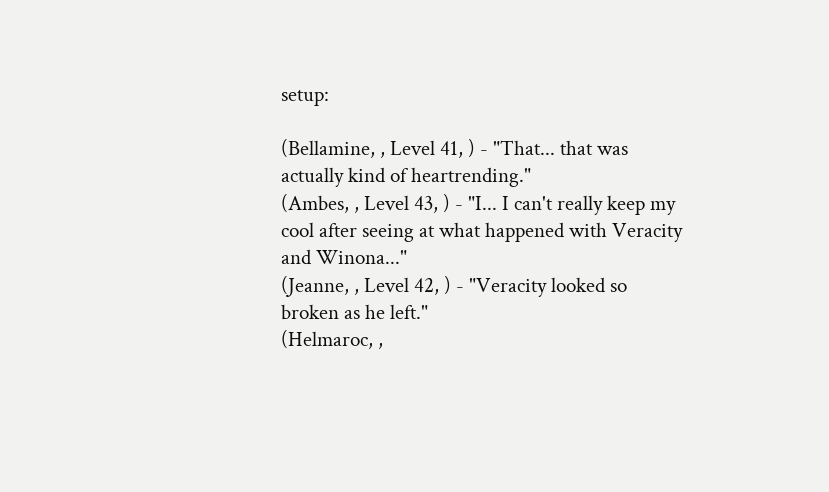setup:

(Bellamine, , Level 41, ) - "That... that was actually kind of heartrending."
(Ambes, , Level 43, ) - "I... I can't really keep my cool after seeing at what happened with Veracity and Winona..."
(Jeanne, , Level 42, ) - "Veracity looked so broken as he left."
(Helmaroc, ,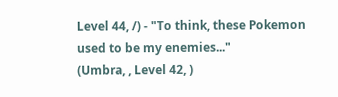Level 44, /) - "To think, these Pokemon used to be my enemies..."
(Umbra, , Level 42, )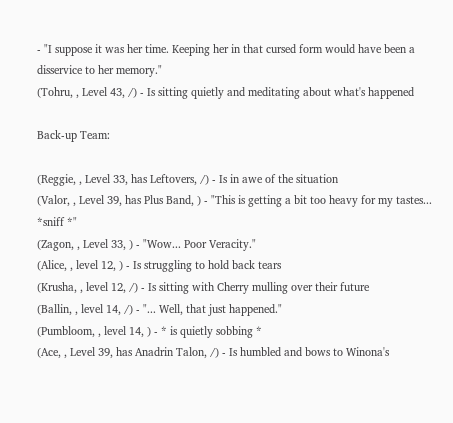- "I suppose it was her time. Keeping her in that cursed form would have been a disservice to her memory."
(Tohru, , Level 43, /) - Is sitting quietly and meditating about what's happened

Back-up Team:

(Reggie, , Level 33, has Leftovers, /) - Is in awe of the situation
(Valor, , Level 39, has Plus Band, ) - "This is getting a bit too heavy for my tastes... *sniff *"
(Zagon, , Level 33, ) - "Wow... Poor Veracity."
(Alice, , level 12, ) - Is struggling to hold back tears
(Krusha, , level 12, /) - Is sitting with Cherry mulling over their future
(Ballin, , level 14, /) - "... Well, that just happened."
(Pumbloom, , level 14, ) - * is quietly sobbing *
(Ace, , Level 39, has Anadrin Talon, /) - Is humbled and bows to Winona's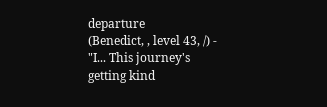departure
(Benedict, , level 43, /) - "I... This journey's getting kind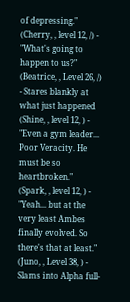of depressing."
(Cherry, , level 12, /) - "What's going to happen to us?"
(Beatrice, , Level 26, /) - Stares blankly at what just happened
(Shine, , level 12, ) - "Even a gym leader... Poor Veracity. He must be so heartbroken."
(Spark, , level 12, ) - "Yeah... but at the very least Ambes finally evolved. So there's that at least."
(Juno, , Level 38, ) - Slams into Alpha full-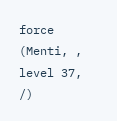force
(Menti, , level 37, /)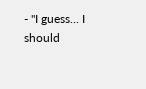- "I guess... I should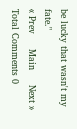be lucky that wasn't my fate."
« Prev     Main     Next »
Total Comments 0